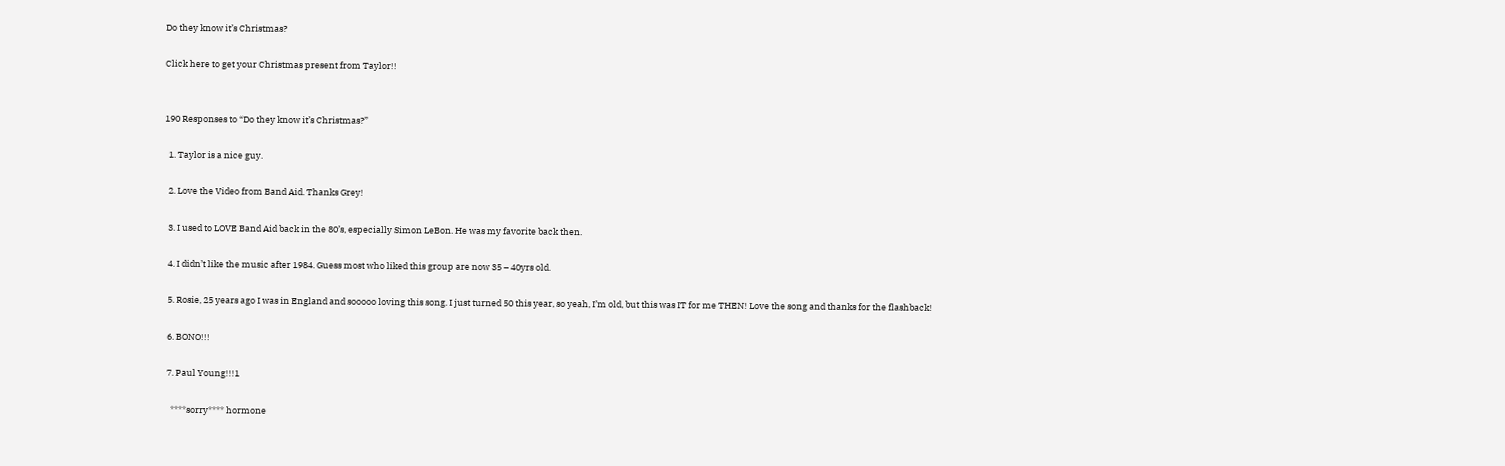Do they know it’s Christmas?

Click here to get your Christmas present from Taylor!!


190 Responses to “Do they know it’s Christmas?”

  1. Taylor is a nice guy.

  2. Love the Video from Band Aid. Thanks Grey!

  3. I used to LOVE Band Aid back in the 80’s, especially Simon LeBon. He was my favorite back then.

  4. I didn’t like the music after 1984. Guess most who liked this group are now 35 – 40yrs old.

  5. Rosie, 25 years ago I was in England and sooooo loving this song. I just turned 50 this year, so yeah, I’m old, but this was IT for me THEN! Love the song and thanks for the flashback!

  6. BONO!!!

  7. Paul Young!!!1

    ****sorry**** hormone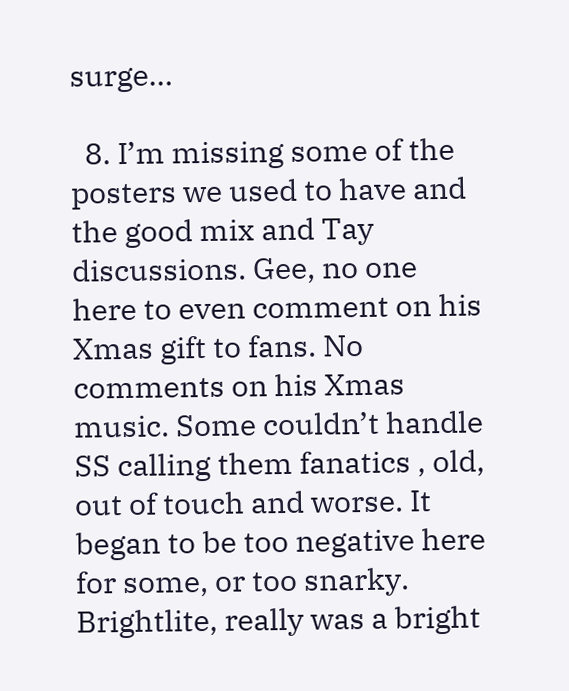surge…

  8. I’m missing some of the posters we used to have and the good mix and Tay discussions. Gee, no one here to even comment on his Xmas gift to fans. No comments on his Xmas music. Some couldn’t handle SS calling them fanatics , old, out of touch and worse. It began to be too negative here for some, or too snarky. Brightlite, really was a bright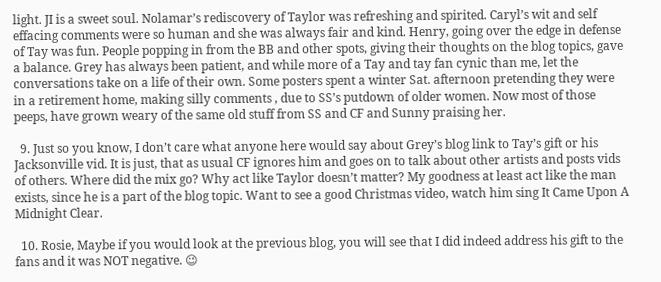light. JI is a sweet soul. Nolamar’s rediscovery of Taylor was refreshing and spirited. Caryl’s wit and self effacing comments were so human and she was always fair and kind. Henry, going over the edge in defense of Tay was fun. People popping in from the BB and other spots, giving their thoughts on the blog topics, gave a balance. Grey has always been patient, and while more of a Tay and tay fan cynic than me, let the conversations take on a life of their own. Some posters spent a winter Sat. afternoon pretending they were in a retirement home, making silly comments , due to SS’s putdown of older women. Now most of those peeps, have grown weary of the same old stuff from SS and CF and Sunny praising her.

  9. Just so you know, I don’t care what anyone here would say about Grey’s blog link to Tay’s gift or his Jacksonville vid. It is just, that as usual CF ignores him and goes on to talk about other artists and posts vids of others. Where did the mix go? Why act like Taylor doesn’t matter? My goodness at least act like the man exists, since he is a part of the blog topic. Want to see a good Christmas video, watch him sing It Came Upon A Midnight Clear.

  10. Rosie, Maybe if you would look at the previous blog, you will see that I did indeed address his gift to the fans and it was NOT negative. 😉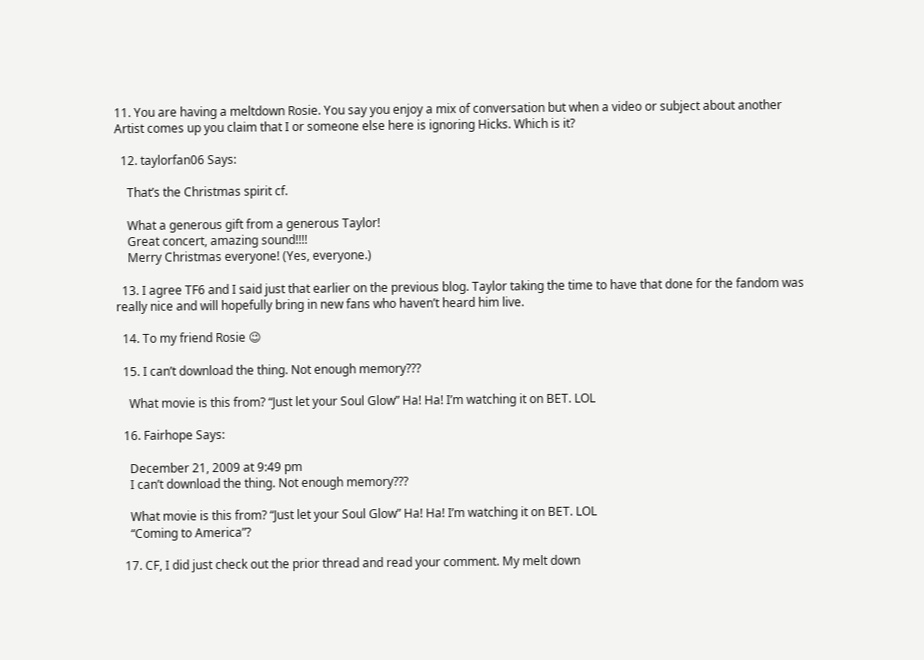11. You are having a meltdown Rosie. You say you enjoy a mix of conversation but when a video or subject about another Artist comes up you claim that I or someone else here is ignoring Hicks. Which is it?

  12. taylorfan06 Says:

    That’s the Christmas spirit cf.

    What a generous gift from a generous Taylor!
    Great concert, amazing sound!!!!
    Merry Christmas everyone! (Yes, everyone.)

  13. I agree TF6 and I said just that earlier on the previous blog. Taylor taking the time to have that done for the fandom was really nice and will hopefully bring in new fans who haven’t heard him live.

  14. To my friend Rosie 😉

  15. I can’t download the thing. Not enough memory???

    What movie is this from? “Just let your Soul Glow” Ha! Ha! I’m watching it on BET. LOL

  16. Fairhope Says:

    December 21, 2009 at 9:49 pm
    I can’t download the thing. Not enough memory???

    What movie is this from? “Just let your Soul Glow” Ha! Ha! I’m watching it on BET. LOL
    “Coming to America”?

  17. CF, I did just check out the prior thread and read your comment. My melt down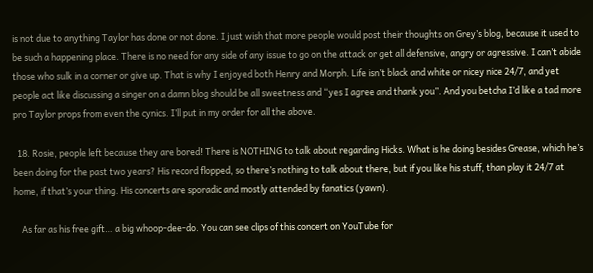is not due to anything Taylor has done or not done. I just wish that more people would post their thoughts on Grey’s blog, because it used to be such a happening place. There is no need for any side of any issue to go on the attack or get all defensive, angry or agressive. I can’t abide those who sulk in a corner or give up. That is why I enjoyed both Henry and Morph. Life isn’t black and white or nicey nice 24/7, and yet people act like discussing a singer on a damn blog should be all sweetness and “yes I agree and thank you”. And you betcha I’d like a tad more pro Taylor props from even the cynics. I’ll put in my order for all the above.

  18. Rosie, people left because they are bored! There is NOTHING to talk about regarding Hicks. What is he doing besides Grease, which he’s been doing for the past two years? His record flopped, so there’s nothing to talk about there, but if you like his stuff, than play it 24/7 at home, if that’s your thing. His concerts are sporadic and mostly attended by fanatics (yawn).

    As far as his free gift… a big whoop-dee-do. You can see clips of this concert on YouTube for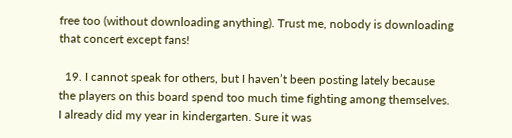free too (without downloading anything). Trust me, nobody is downloading that concert except fans!

  19. I cannot speak for others, but I haven’t been posting lately because the players on this board spend too much time fighting among themselves. I already did my year in kindergarten. Sure it was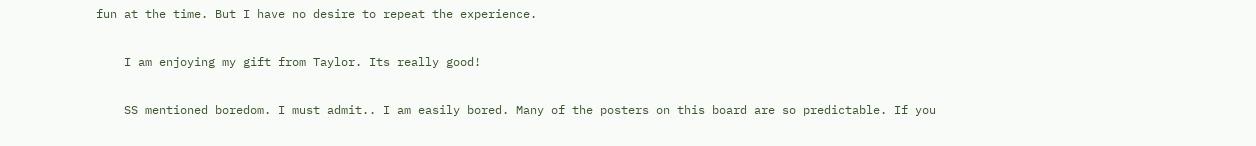fun at the time. But I have no desire to repeat the experience.

    I am enjoying my gift from Taylor. Its really good!

    SS mentioned boredom. I must admit.. I am easily bored. Many of the posters on this board are so predictable. If you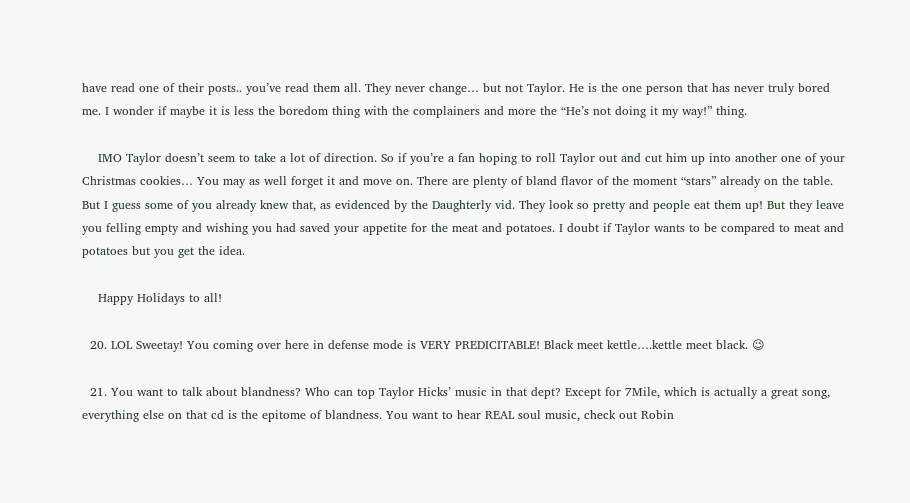have read one of their posts.. you’ve read them all. They never change… but not Taylor. He is the one person that has never truly bored me. I wonder if maybe it is less the boredom thing with the complainers and more the “He’s not doing it my way!” thing.

    IMO Taylor doesn’t seem to take a lot of direction. So if you’re a fan hoping to roll Taylor out and cut him up into another one of your Christmas cookies… You may as well forget it and move on. There are plenty of bland flavor of the moment “stars” already on the table. But I guess some of you already knew that, as evidenced by the Daughterly vid. They look so pretty and people eat them up! But they leave you felling empty and wishing you had saved your appetite for the meat and potatoes. I doubt if Taylor wants to be compared to meat and potatoes but you get the idea.

    Happy Holidays to all!

  20. LOL Sweetay! You coming over here in defense mode is VERY PREDICITABLE! Black meet kettle….kettle meet black. 😉

  21. You want to talk about blandness? Who can top Taylor Hicks’ music in that dept? Except for 7Mile, which is actually a great song, everything else on that cd is the epitome of blandness. You want to hear REAL soul music, check out Robin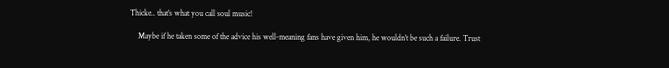Thicke.. that’s what you call soul music!

    Maybe if he taken some of the advice his well-meaning fans have given him, he wouldn’t be such a failure. Trust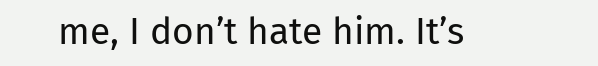me, I don’t hate him. It’s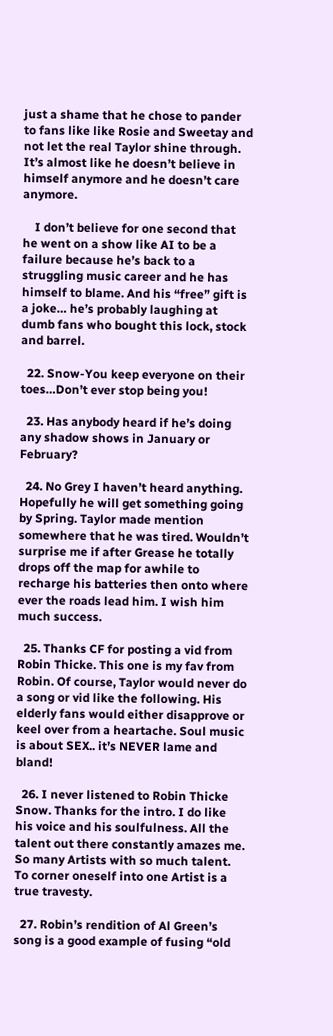just a shame that he chose to pander to fans like like Rosie and Sweetay and not let the real Taylor shine through. It’s almost like he doesn’t believe in himself anymore and he doesn’t care anymore.

    I don’t believe for one second that he went on a show like AI to be a failure because he’s back to a struggling music career and he has himself to blame. And his “free” gift is a joke… he’s probably laughing at dumb fans who bought this lock, stock and barrel.

  22. Snow-You keep everyone on their toes…Don’t ever stop being you!

  23. Has anybody heard if he’s doing any shadow shows in January or February?

  24. No Grey I haven’t heard anything. Hopefully he will get something going by Spring. Taylor made mention somewhere that he was tired. Wouldn’t surprise me if after Grease he totally drops off the map for awhile to recharge his batteries then onto where ever the roads lead him. I wish him much success.

  25. Thanks CF for posting a vid from Robin Thicke. This one is my fav from Robin. Of course, Taylor would never do a song or vid like the following. His elderly fans would either disapprove or keel over from a heartache. Soul music is about SEX.. it’s NEVER lame and bland!

  26. I never listened to Robin Thicke Snow. Thanks for the intro. I do like his voice and his soulfulness. All the talent out there constantly amazes me. So many Artists with so much talent. To corner oneself into one Artist is a true travesty.

  27. Robin’s rendition of Al Green’s song is a good example of fusing “old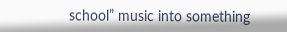school” music into something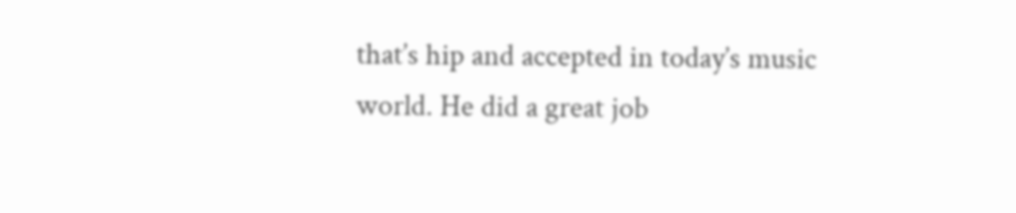that’s hip and accepted in today’s music world. He did a great job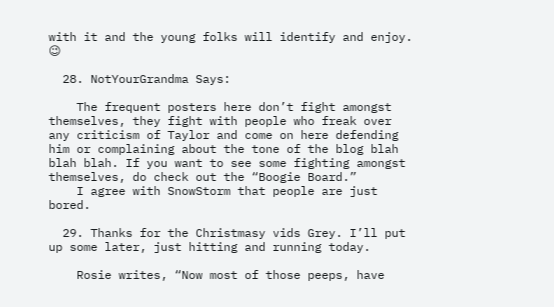with it and the young folks will identify and enjoy. 😉

  28. NotYourGrandma Says:

    The frequent posters here don’t fight amongst themselves, they fight with people who freak over any criticism of Taylor and come on here defending him or complaining about the tone of the blog blah blah blah. If you want to see some fighting amongst themselves, do check out the “Boogie Board.”
    I agree with SnowStorm that people are just bored.

  29. Thanks for the Christmasy vids Grey. I’ll put up some later, just hitting and running today.

    Rosie writes, “Now most of those peeps, have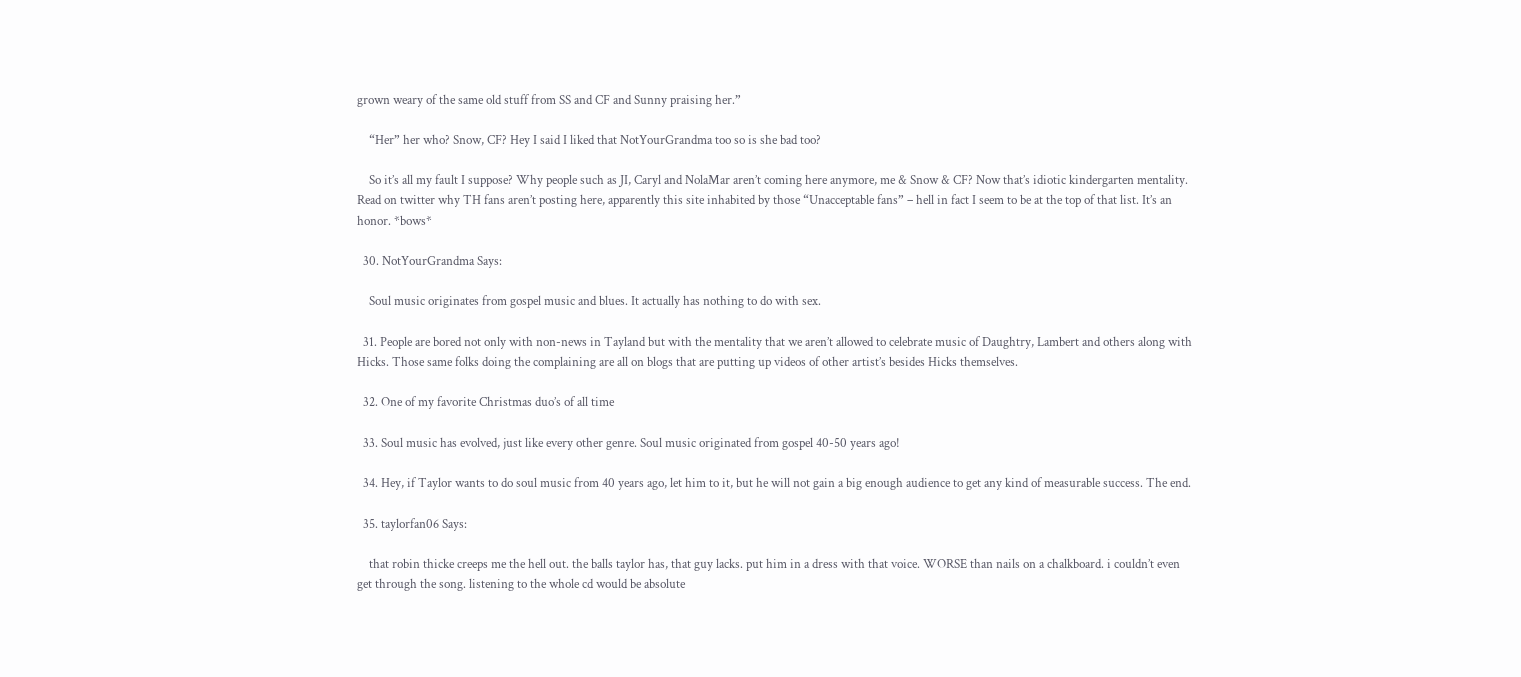grown weary of the same old stuff from SS and CF and Sunny praising her.”

    “Her” her who? Snow, CF? Hey I said I liked that NotYourGrandma too so is she bad too?

    So it’s all my fault I suppose? Why people such as JI, Caryl and NolaMar aren’t coming here anymore, me & Snow & CF? Now that’s idiotic kindergarten mentality. Read on twitter why TH fans aren’t posting here, apparently this site inhabited by those “Unacceptable fans” – hell in fact I seem to be at the top of that list. It’s an honor. *bows*

  30. NotYourGrandma Says:

    Soul music originates from gospel music and blues. It actually has nothing to do with sex.

  31. People are bored not only with non-news in Tayland but with the mentality that we aren’t allowed to celebrate music of Daughtry, Lambert and others along with Hicks. Those same folks doing the complaining are all on blogs that are putting up videos of other artist’s besides Hicks themselves.

  32. One of my favorite Christmas duo’s of all time

  33. Soul music has evolved, just like every other genre. Soul music originated from gospel 40-50 years ago!

  34. Hey, if Taylor wants to do soul music from 40 years ago, let him to it, but he will not gain a big enough audience to get any kind of measurable success. The end.

  35. taylorfan06 Says:

    that robin thicke creeps me the hell out. the balls taylor has, that guy lacks. put him in a dress with that voice. WORSE than nails on a chalkboard. i couldn’t even get through the song. listening to the whole cd would be absolute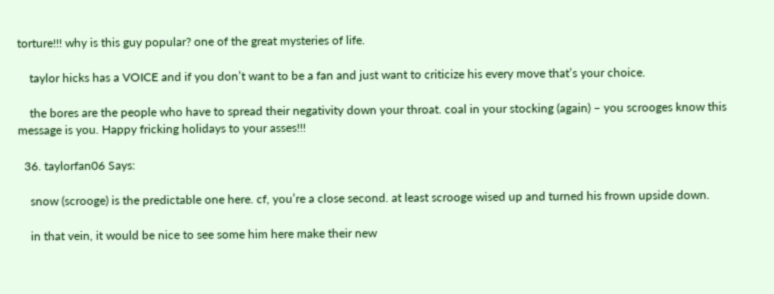torture!!! why is this guy popular? one of the great mysteries of life.

    taylor hicks has a VOICE and if you don’t want to be a fan and just want to criticize his every move that’s your choice.

    the bores are the people who have to spread their negativity down your throat. coal in your stocking (again) – you scrooges know this message is you. Happy fricking holidays to your asses!!!

  36. taylorfan06 Says:

    snow (scrooge) is the predictable one here. cf, you’re a close second. at least scrooge wised up and turned his frown upside down.

    in that vein, it would be nice to see some him here make their new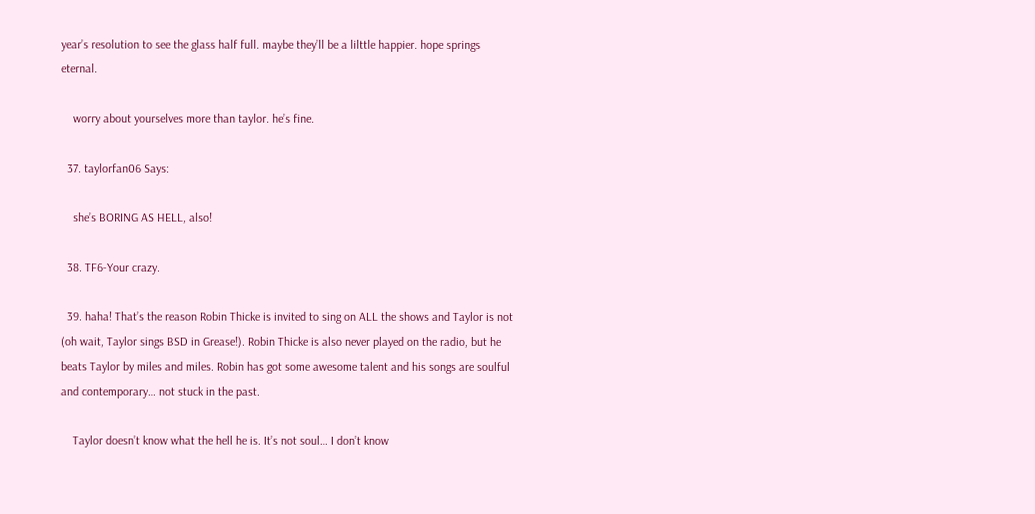year’s resolution to see the glass half full. maybe they’ll be a lilttle happier. hope springs eternal.

    worry about yourselves more than taylor. he’s fine.

  37. taylorfan06 Says:

    she’s BORING AS HELL, also!

  38. TF6-Your crazy.

  39. haha! That’s the reason Robin Thicke is invited to sing on ALL the shows and Taylor is not (oh wait, Taylor sings BSD in Grease!). Robin Thicke is also never played on the radio, but he beats Taylor by miles and miles. Robin has got some awesome talent and his songs are soulful and contemporary… not stuck in the past.

    Taylor doesn’t know what the hell he is. It’s not soul… I don’t know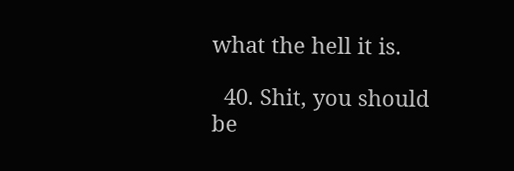what the hell it is.

  40. Shit, you should be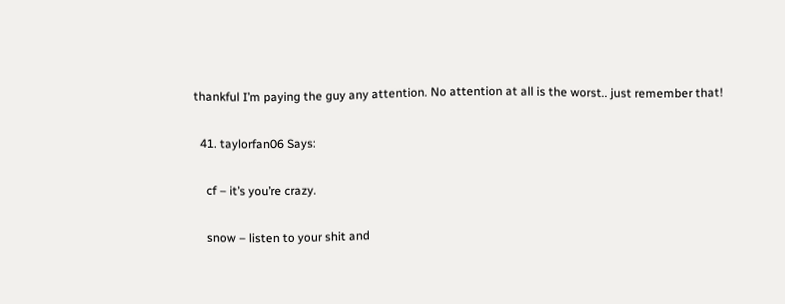thankful I’m paying the guy any attention. No attention at all is the worst.. just remember that!

  41. taylorfan06 Says:

    cf – it’s you’re crazy.

    snow – listen to your shit and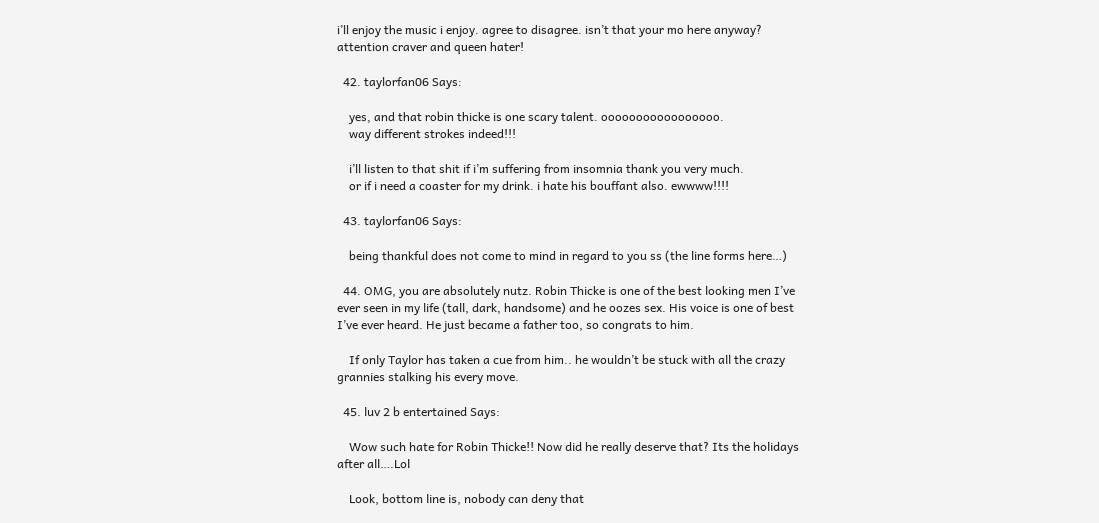i’ll enjoy the music i enjoy. agree to disagree. isn’t that your mo here anyway? attention craver and queen hater!

  42. taylorfan06 Says:

    yes, and that robin thicke is one scary talent. ooooooooooooooooo.
    way different strokes indeed!!!

    i’ll listen to that shit if i’m suffering from insomnia thank you very much.
    or if i need a coaster for my drink. i hate his bouffant also. ewwww!!!!

  43. taylorfan06 Says:

    being thankful does not come to mind in regard to you ss (the line forms here…)

  44. OMG, you are absolutely nutz. Robin Thicke is one of the best looking men I’ve ever seen in my life (tall, dark, handsome) and he oozes sex. His voice is one of best I’ve ever heard. He just became a father too, so congrats to him.

    If only Taylor has taken a cue from him.. he wouldn’t be stuck with all the crazy grannies stalking his every move.

  45. luv 2 b entertained Says:

    Wow such hate for Robin Thicke!! Now did he really deserve that? Its the holidays after all….Lol

    Look, bottom line is, nobody can deny that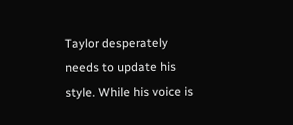Taylor desperately needs to update his style. While his voice is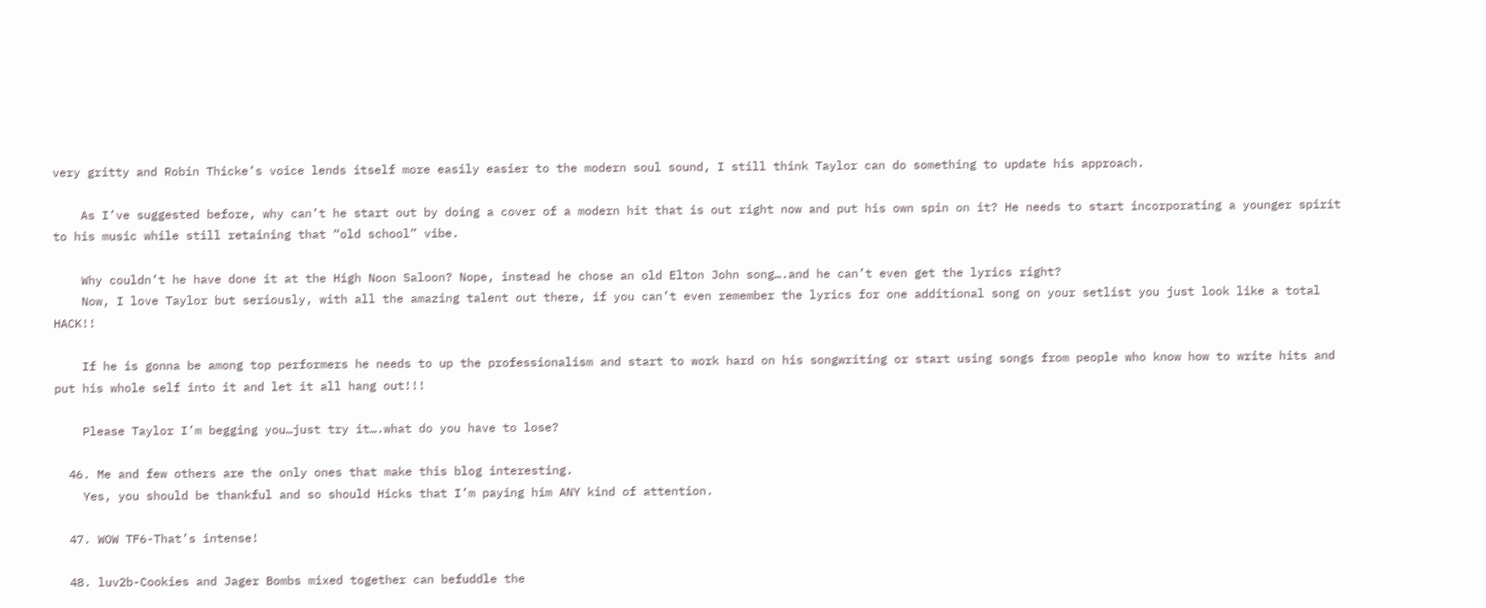very gritty and Robin Thicke’s voice lends itself more easily easier to the modern soul sound, I still think Taylor can do something to update his approach.

    As I’ve suggested before, why can’t he start out by doing a cover of a modern hit that is out right now and put his own spin on it? He needs to start incorporating a younger spirit to his music while still retaining that “old school” vibe.

    Why couldn’t he have done it at the High Noon Saloon? Nope, instead he chose an old Elton John song….and he can’t even get the lyrics right?
    Now, I love Taylor but seriously, with all the amazing talent out there, if you can’t even remember the lyrics for one additional song on your setlist you just look like a total HACK!!

    If he is gonna be among top performers he needs to up the professionalism and start to work hard on his songwriting or start using songs from people who know how to write hits and put his whole self into it and let it all hang out!!!

    Please Taylor I’m begging you…just try it….what do you have to lose?

  46. Me and few others are the only ones that make this blog interesting.
    Yes, you should be thankful and so should Hicks that I’m paying him ANY kind of attention.

  47. WOW TF6-That’s intense!

  48. luv2b-Cookies and Jager Bombs mixed together can befuddle the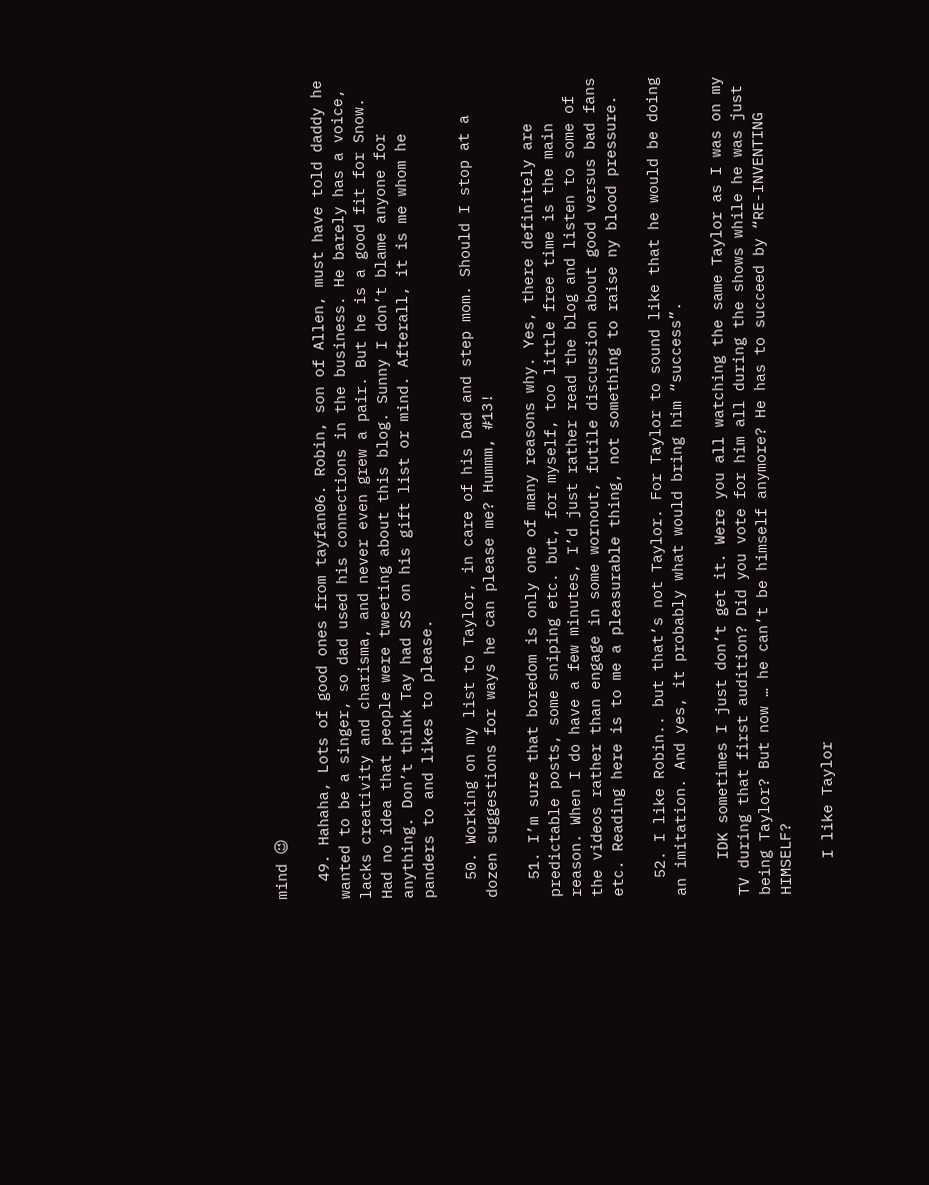mind 😉

  49. Hahaha, Lots of good ones from tayfan06. Robin, son of Allen, must have told daddy he wanted to be a singer, so dad used his connections in the business. He barely has a voice, lacks creativity and charisma, and never even grew a pair. But he is a good fit for Snow. Had no idea that people were tweeting about this blog. Sunny I don’t blame anyone for anything. Don’t think Tay had SS on his gift list or mind. Afterall, it is me whom he panders to and likes to please.

  50. Working on my list to Taylor, in care of his Dad and step mom. Should I stop at a dozen suggestions for ways he can please me? Hummm, #13!

  51. I’m sure that boredom is only one of many reasons why. Yes, there definitely are predictable posts, some sniping etc. but, for myself, too little free time is the main reason. When I do have a few minutes, I’d just rather read the blog and listen to some of the videos rather than engage in some wornout, futile discussion about good versus bad fans etc. Reading here is to me a pleasurable thing, not something to raise ny blood pressure.

  52. I like Robin.. but that’s not Taylor. For Taylor to sound like that he would be doing an imitation. And yes, it probably what would bring him “success”.

    IDK sometimes I just don’t get it. Were you all watching the same Taylor as I was on my TV during that first audition? Did you vote for him all during the shows while he was just being Taylor? But now … he can’t be himself anymore? He has to succeed by “RE-INVENTING HIMSELF?

    I like Taylor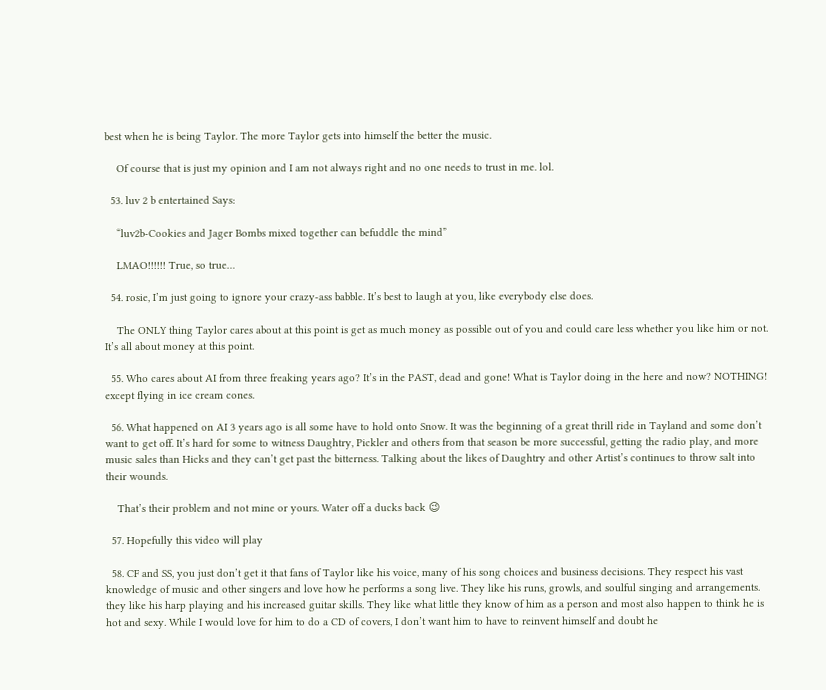best when he is being Taylor. The more Taylor gets into himself the better the music.

    Of course that is just my opinion and I am not always right and no one needs to trust in me. lol.

  53. luv 2 b entertained Says:

    “luv2b-Cookies and Jager Bombs mixed together can befuddle the mind”

    LMAO!!!!!! True, so true…

  54. rosie, I’m just going to ignore your crazy-ass babble. It’s best to laugh at you, like everybody else does.

    The ONLY thing Taylor cares about at this point is get as much money as possible out of you and could care less whether you like him or not. It’s all about money at this point.

  55. Who cares about AI from three freaking years ago? It’s in the PAST, dead and gone! What is Taylor doing in the here and now? NOTHING! except flying in ice cream cones.

  56. What happened on AI 3 years ago is all some have to hold onto Snow. It was the beginning of a great thrill ride in Tayland and some don’t want to get off. It’s hard for some to witness Daughtry, Pickler and others from that season be more successful, getting the radio play, and more music sales than Hicks and they can’t get past the bitterness. Talking about the likes of Daughtry and other Artist’s continues to throw salt into their wounds.

    That’s their problem and not mine or yours. Water off a ducks back 😉

  57. Hopefully this video will play

  58. CF and SS, you just don’t get it that fans of Taylor like his voice, many of his song choices and business decisions. They respect his vast knowledge of music and other singers and love how he performs a song live. They like his runs, growls, and soulful singing and arrangements. they like his harp playing and his increased guitar skills. They like what little they know of him as a person and most also happen to think he is hot and sexy. While I would love for him to do a CD of covers, I don’t want him to have to reinvent himself and doubt he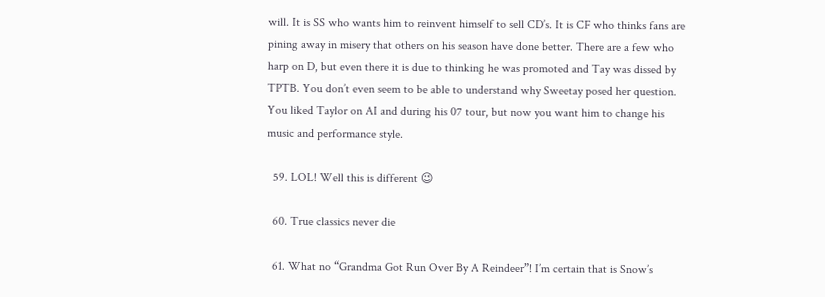will. It is SS who wants him to reinvent himself to sell CD’s. It is CF who thinks fans are pining away in misery that others on his season have done better. There are a few who harp on D, but even there it is due to thinking he was promoted and Tay was dissed by TPTB. You don’t even seem to be able to understand why Sweetay posed her question. You liked Taylor on AI and during his 07 tour, but now you want him to change his music and performance style.

  59. LOL! Well this is different 😉

  60. True classics never die

  61. What no “Grandma Got Run Over By A Reindeer”! I’m certain that is Snow’s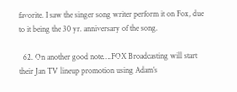favorite. I saw the singer song writer perform it on Fox, due to it being the 30 yr. anniversary of the song.

  62. On another good note….FOX Broadcasting will start their Jan TV lineup promotion using Adam’s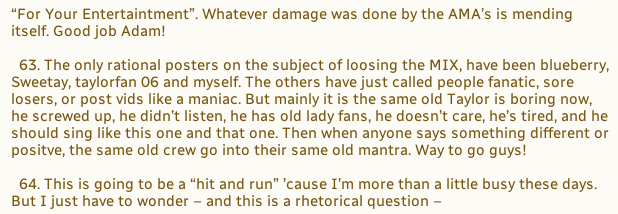“For Your Entertaintment”. Whatever damage was done by the AMA’s is mending itself. Good job Adam!

  63. The only rational posters on the subject of loosing the MIX, have been blueberry, Sweetay, taylorfan 06 and myself. The others have just called people fanatic, sore losers, or post vids like a maniac. But mainly it is the same old Taylor is boring now, he screwed up, he didn’t listen, he has old lady fans, he doesn’t care, he’s tired, and he should sing like this one and that one. Then when anyone says something different or positve, the same old crew go into their same old mantra. Way to go guys!

  64. This is going to be a “hit and run” ’cause I’m more than a little busy these days. But I just have to wonder – and this is a rhetorical question –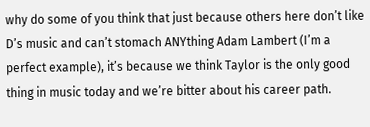why do some of you think that just because others here don’t like D’s music and can’t stomach ANYthing Adam Lambert (I’m a perfect example), it’s because we think Taylor is the only good thing in music today and we’re bitter about his career path.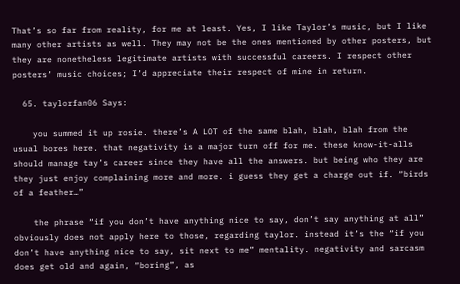That’s so far from reality, for me at least. Yes, I like Taylor’s music, but I like many other artists as well. They may not be the ones mentioned by other posters, but they are nonetheless legitimate artists with successful careers. I respect other posters’ music choices; I’d appreciate their respect of mine in return.

  65. taylorfan06 Says:

    you summed it up rosie. there’s A LOT of the same blah, blah, blah from the usual bores here. that negativity is a major turn off for me. these know-it-alls should manage tay’s career since they have all the answers. but being who they are they just enjoy complaining more and more. i guess they get a charge out if. “birds of a feather…”

    the phrase “if you don’t have anything nice to say, don’t say anything at all” obviously does not apply here to those, regarding taylor. instead it’s the “if you don’t have anything nice to say, sit next to me” mentality. negativity and sarcasm does get old and again, “boring”, as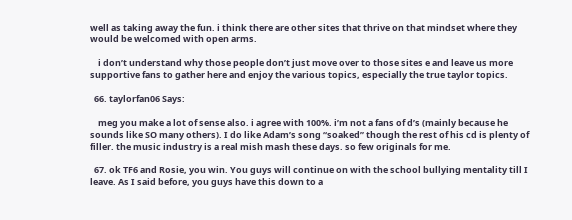well as taking away the fun. i think there are other sites that thrive on that mindset where they would be welcomed with open arms.

    i don’t understand why those people don’t just move over to those sites e and leave us more supportive fans to gather here and enjoy the various topics, especially the true taylor topics.

  66. taylorfan06 Says:

    meg you make a lot of sense also. i agree with 100%. i’m not a fans of d’s (mainly because he sounds like SO many others). I do like Adam’s song “soaked” though the rest of his cd is plenty of filler. the music industry is a real mish mash these days. so few originals for me.

  67. ok TF6 and Rosie, you win. You guys will continue on with the school bullying mentality till I leave. As I said before, you guys have this down to a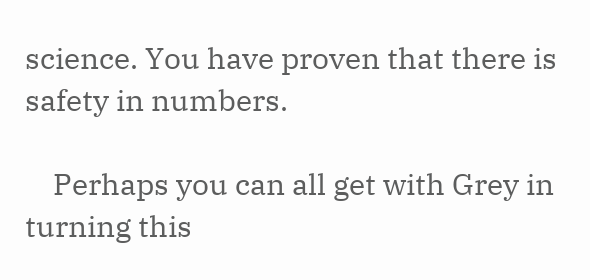science. You have proven that there is safety in numbers.

    Perhaps you can all get with Grey in turning this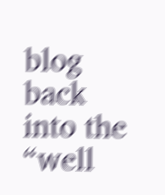blog back into the “well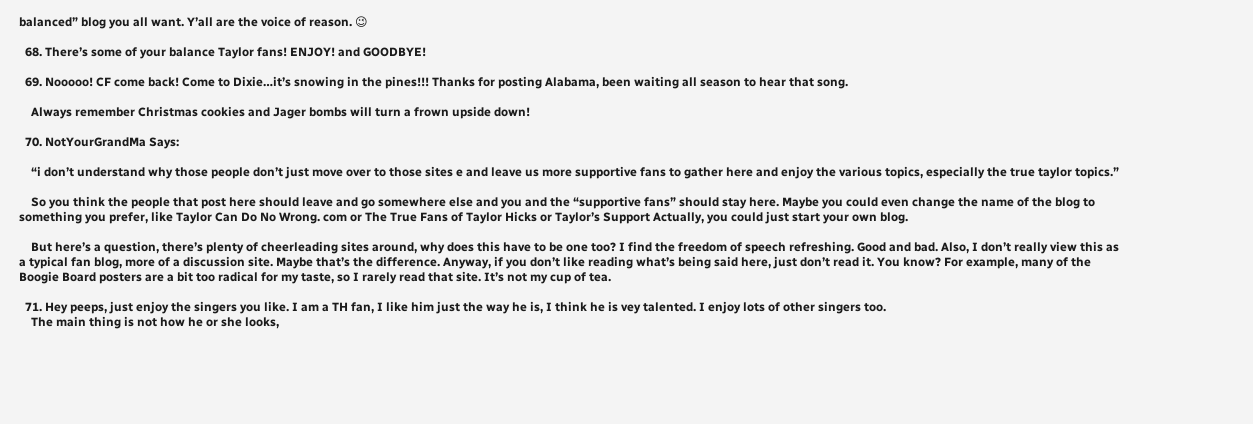balanced” blog you all want. Y’all are the voice of reason. 😉

  68. There’s some of your balance Taylor fans! ENJOY! and GOODBYE!

  69. Nooooo! CF come back! Come to Dixie…it’s snowing in the pines!!! Thanks for posting Alabama, been waiting all season to hear that song.

    Always remember Christmas cookies and Jager bombs will turn a frown upside down!

  70. NotYourGrandMa Says:

    “i don’t understand why those people don’t just move over to those sites e and leave us more supportive fans to gather here and enjoy the various topics, especially the true taylor topics.”

    So you think the people that post here should leave and go somewhere else and you and the “supportive fans” should stay here. Maybe you could even change the name of the blog to something you prefer, like Taylor Can Do No Wrong. com or The True Fans of Taylor Hicks or Taylor’s Support Actually, you could just start your own blog.

    But here’s a question, there’s plenty of cheerleading sites around, why does this have to be one too? I find the freedom of speech refreshing. Good and bad. Also, I don’t really view this as a typical fan blog, more of a discussion site. Maybe that’s the difference. Anyway, if you don’t like reading what’s being said here, just don’t read it. You know? For example, many of the Boogie Board posters are a bit too radical for my taste, so I rarely read that site. It’s not my cup of tea.

  71. Hey peeps, just enjoy the singers you like. I am a TH fan, I like him just the way he is, I think he is vey talented. I enjoy lots of other singers too.
    The main thing is not how he or she looks,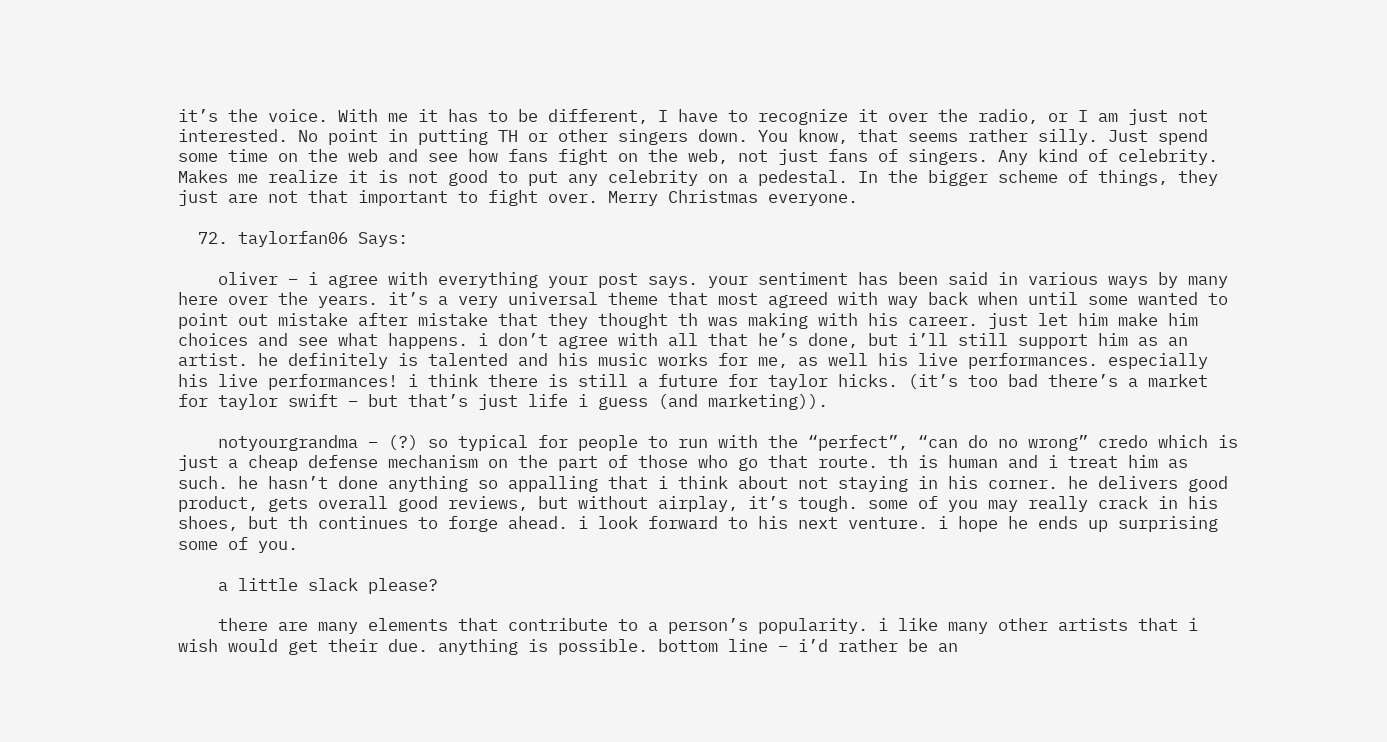it’s the voice. With me it has to be different, I have to recognize it over the radio, or I am just not interested. No point in putting TH or other singers down. You know, that seems rather silly. Just spend some time on the web and see how fans fight on the web, not just fans of singers. Any kind of celebrity. Makes me realize it is not good to put any celebrity on a pedestal. In the bigger scheme of things, they just are not that important to fight over. Merry Christmas everyone.

  72. taylorfan06 Says:

    oliver – i agree with everything your post says. your sentiment has been said in various ways by many here over the years. it’s a very universal theme that most agreed with way back when until some wanted to point out mistake after mistake that they thought th was making with his career. just let him make him choices and see what happens. i don’t agree with all that he’s done, but i’ll still support him as an artist. he definitely is talented and his music works for me, as well his live performances. especially his live performances! i think there is still a future for taylor hicks. (it’s too bad there’s a market for taylor swift – but that’s just life i guess (and marketing)).

    notyourgrandma – (?) so typical for people to run with the “perfect”, “can do no wrong” credo which is just a cheap defense mechanism on the part of those who go that route. th is human and i treat him as such. he hasn’t done anything so appalling that i think about not staying in his corner. he delivers good product, gets overall good reviews, but without airplay, it’s tough. some of you may really crack in his shoes, but th continues to forge ahead. i look forward to his next venture. i hope he ends up surprising some of you.

    a little slack please?

    there are many elements that contribute to a person’s popularity. i like many other artists that i wish would get their due. anything is possible. bottom line – i’d rather be an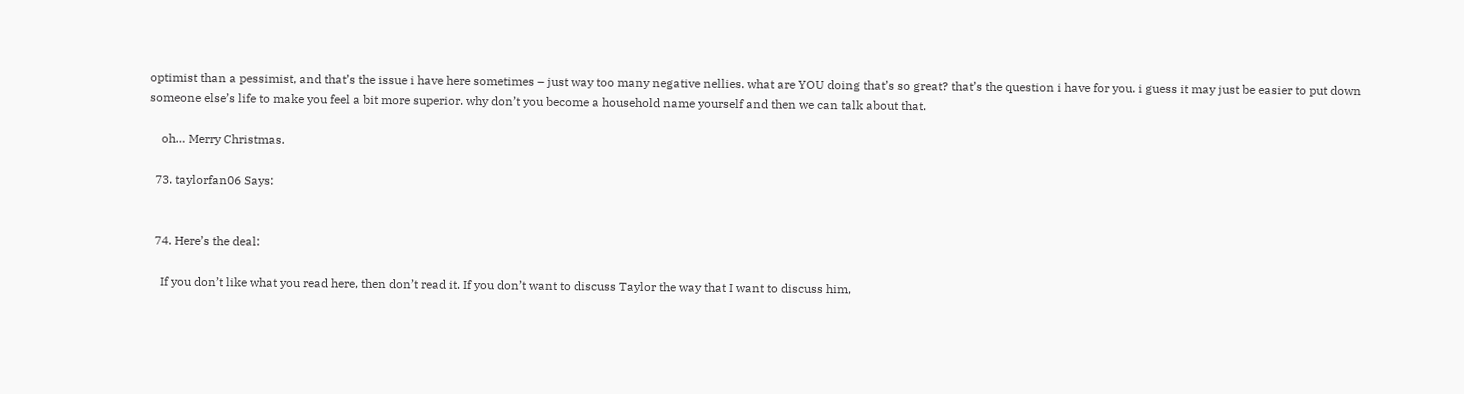optimist than a pessimist, and that’s the issue i have here sometimes – just way too many negative nellies. what are YOU doing that’s so great? that’s the question i have for you. i guess it may just be easier to put down someone else’s life to make you feel a bit more superior. why don’t you become a household name yourself and then we can talk about that.

    oh… Merry Christmas.

  73. taylorfan06 Says:


  74. Here’s the deal:

    If you don’t like what you read here, then don’t read it. If you don’t want to discuss Taylor the way that I want to discuss him,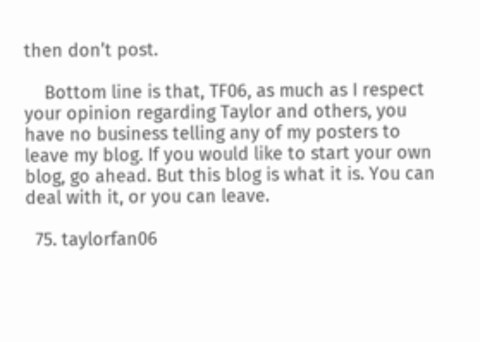then don’t post.

    Bottom line is that, TF06, as much as I respect your opinion regarding Taylor and others, you have no business telling any of my posters to leave my blog. If you would like to start your own blog, go ahead. But this blog is what it is. You can deal with it, or you can leave.

  75. taylorfan06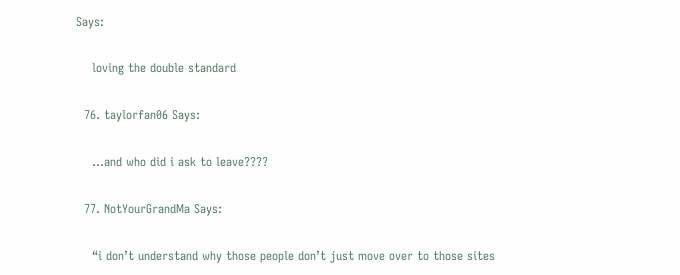Says:

    loving the double standard

  76. taylorfan06 Says:

    …and who did i ask to leave????

  77. NotYourGrandMa Says:

    “i don’t understand why those people don’t just move over to those sites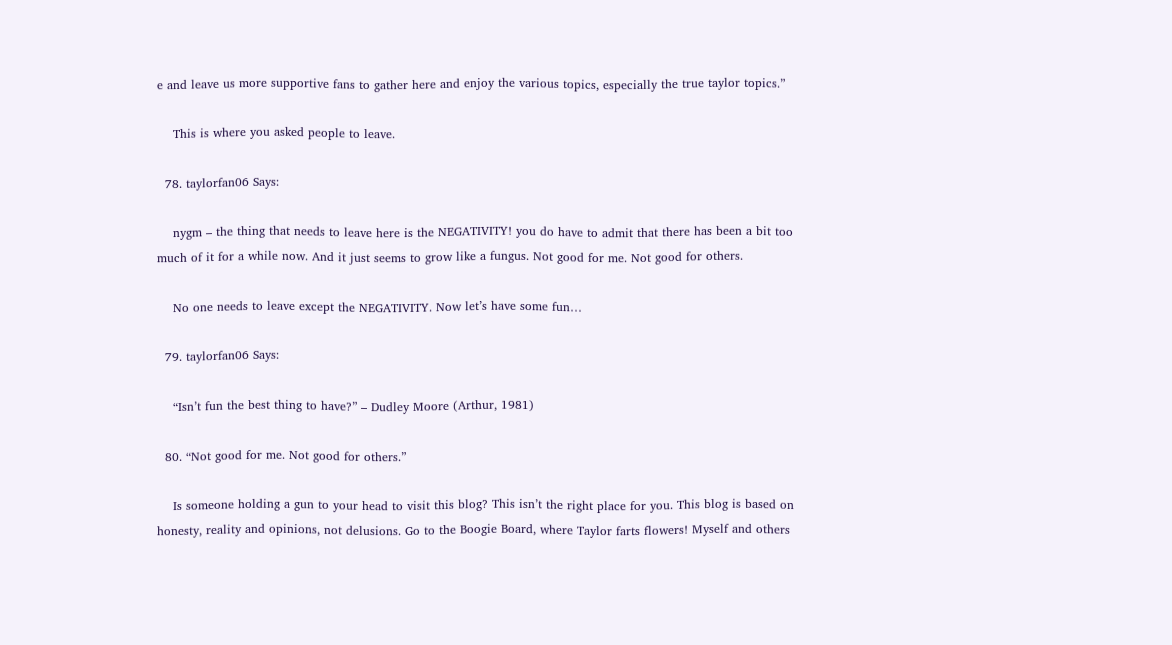e and leave us more supportive fans to gather here and enjoy the various topics, especially the true taylor topics.”

    This is where you asked people to leave.

  78. taylorfan06 Says:

    nygm – the thing that needs to leave here is the NEGATIVITY! you do have to admit that there has been a bit too much of it for a while now. And it just seems to grow like a fungus. Not good for me. Not good for others.

    No one needs to leave except the NEGATIVITY. Now let’s have some fun…

  79. taylorfan06 Says:

    “Isn’t fun the best thing to have?” – Dudley Moore (Arthur, 1981)

  80. “Not good for me. Not good for others.”

    Is someone holding a gun to your head to visit this blog? This isn’t the right place for you. This blog is based on honesty, reality and opinions, not delusions. Go to the Boogie Board, where Taylor farts flowers! Myself and others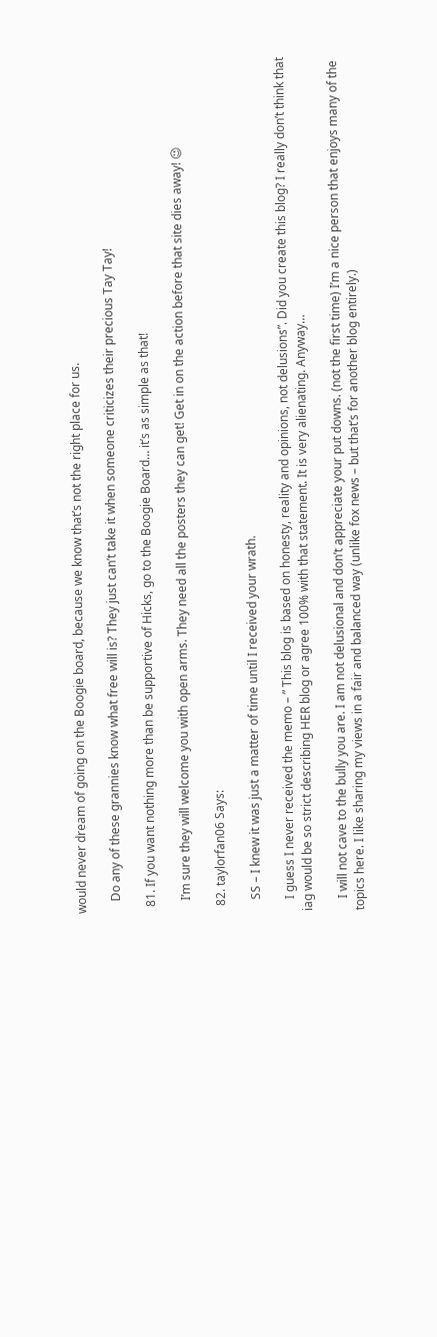would never dream of going on the Boogie board, because we know that’s not the right place for us.

    Do any of these grannies know what free will is? They just can’t take it when someone criticizes their precious Tay Tay!

  81. If you want nothing more than be supportive of Hicks, go to the Boogie Board… it’s as simple as that!

    I’m sure they will welcome you with open arms. They need all the posters they can get! Get in on the action before that site dies away! 😉

  82. taylorfan06 Says:

    SS – I knew it was just a matter of time until I received your wrath.

    I guess I never received the memo – ” This blog is based on honesty, reality and opinions, not delusions”. Did you create this blog? I really don’t think that iag would be so strict describing HER blog or agree 100% with that statement. It is very alienating. Anyway…

    I will not cave to the bully you are. I am not delusional and don’t appreciate your put downs. (not the first time) I’m a nice person that enjoys many of the topics here. I like sharing my views in a fair and balanced way (unlike fox news – but that’s for another blog entirely.)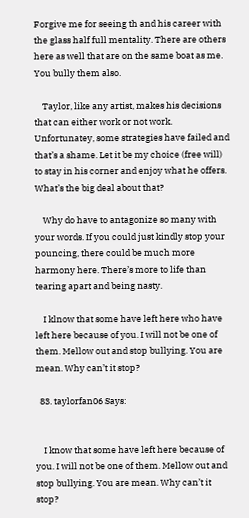Forgive me for seeing th and his career with the glass half full mentality. There are others here as well that are on the same boat as me. You bully them also.

    Taylor, like any artist, makes his decisions that can either work or not work. Unfortunatey, some strategies have failed and that’s a shame. Let it be my choice (free will) to stay in his corner and enjoy what he offers. What’s the big deal about that?

    Why do have to antagonize so many with your words. If you could just kindly stop your pouncing, there could be much more harmony here. There’s more to life than tearing apart and being nasty.

    I klnow that some have left here who have left here because of you. I will not be one of them. Mellow out and stop bullying. You are mean. Why can’t it stop?

  83. taylorfan06 Says:


    I know that some have left here because of you. I will not be one of them. Mellow out and stop bullying. You are mean. Why can’t it stop?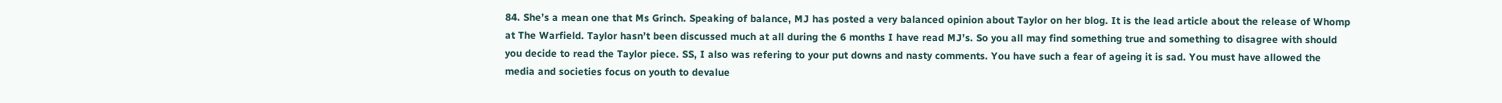84. She’s a mean one that Ms Grinch. Speaking of balance, MJ has posted a very balanced opinion about Taylor on her blog. It is the lead article about the release of Whomp at The Warfield. Taylor hasn’t been discussed much at all during the 6 months I have read MJ’s. So you all may find something true and something to disagree with should you decide to read the Taylor piece. SS, I also was refering to your put downs and nasty comments. You have such a fear of ageing it is sad. You must have allowed the media and societies focus on youth to devalue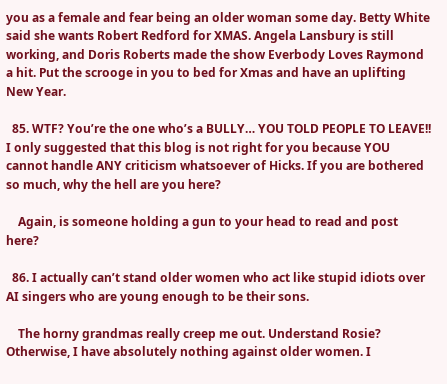you as a female and fear being an older woman some day. Betty White said she wants Robert Redford for XMAS. Angela Lansbury is still working, and Doris Roberts made the show Everbody Loves Raymond a hit. Put the scrooge in you to bed for Xmas and have an uplifting New Year.

  85. WTF? You’re the one who’s a BULLY… YOU TOLD PEOPLE TO LEAVE!! I only suggested that this blog is not right for you because YOU cannot handle ANY criticism whatsoever of Hicks. If you are bothered so much, why the hell are you here?

    Again, is someone holding a gun to your head to read and post here?

  86. I actually can’t stand older women who act like stupid idiots over AI singers who are young enough to be their sons.

    The horny grandmas really creep me out. Understand Rosie? Otherwise, I have absolutely nothing against older women. I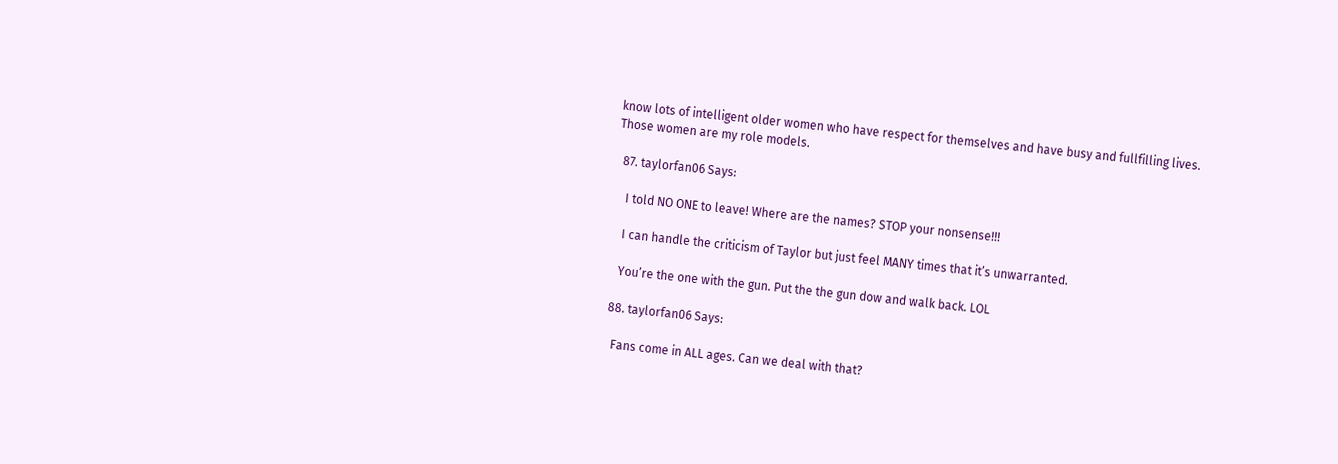know lots of intelligent older women who have respect for themselves and have busy and fullfilling lives. Those women are my role models.

  87. taylorfan06 Says:

    I told NO ONE to leave! Where are the names? STOP your nonsense!!!

    I can handle the criticism of Taylor but just feel MANY times that it’s unwarranted.

    You’re the one with the gun. Put the the gun dow and walk back. LOL

  88. taylorfan06 Says:

    Fans come in ALL ages. Can we deal with that?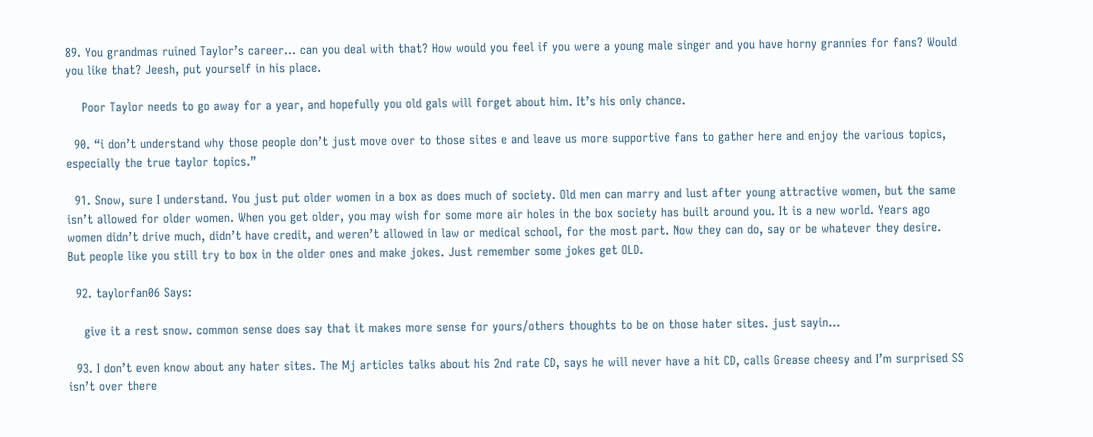89. You grandmas ruined Taylor’s career… can you deal with that? How would you feel if you were a young male singer and you have horny grannies for fans? Would you like that? Jeesh, put yourself in his place.

    Poor Taylor needs to go away for a year, and hopefully you old gals will forget about him. It’s his only chance.

  90. “i don’t understand why those people don’t just move over to those sites e and leave us more supportive fans to gather here and enjoy the various topics, especially the true taylor topics.”

  91. Snow, sure I understand. You just put older women in a box as does much of society. Old men can marry and lust after young attractive women, but the same isn’t allowed for older women. When you get older, you may wish for some more air holes in the box society has built around you. It is a new world. Years ago women didn’t drive much, didn’t have credit, and weren’t allowed in law or medical school, for the most part. Now they can do, say or be whatever they desire. But people like you still try to box in the older ones and make jokes. Just remember some jokes get OLD.

  92. taylorfan06 Says:

    give it a rest snow. common sense does say that it makes more sense for yours/others thoughts to be on those hater sites. just sayin…

  93. I don’t even know about any hater sites. The Mj articles talks about his 2nd rate CD, says he will never have a hit CD, calls Grease cheesy and I’m surprised SS isn’t over there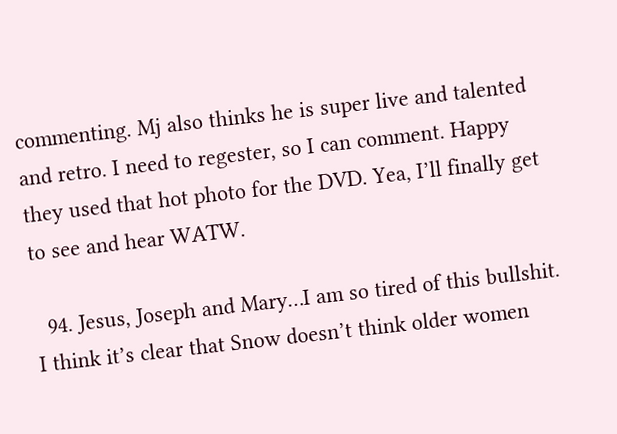commenting. Mj also thinks he is super live and talented and retro. I need to regester, so I can comment. Happy they used that hot photo for the DVD. Yea, I’ll finally get to see and hear WATW.

  94. Jesus, Joseph and Mary…I am so tired of this bullshit. I think it’s clear that Snow doesn’t think older women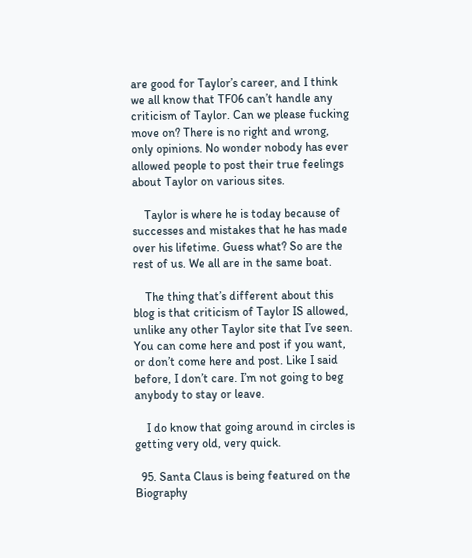are good for Taylor’s career, and I think we all know that TF06 can’t handle any criticism of Taylor. Can we please fucking move on? There is no right and wrong, only opinions. No wonder nobody has ever allowed people to post their true feelings about Taylor on various sites.

    Taylor is where he is today because of successes and mistakes that he has made over his lifetime. Guess what? So are the rest of us. We all are in the same boat.

    The thing that’s different about this blog is that criticism of Taylor IS allowed, unlike any other Taylor site that I’ve seen. You can come here and post if you want, or don’t come here and post. Like I said before, I don’t care. I’m not going to beg anybody to stay or leave.

    I do know that going around in circles is getting very old, very quick.

  95. Santa Claus is being featured on the Biography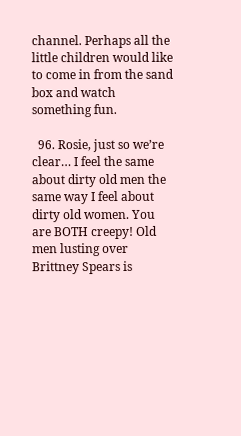channel. Perhaps all the little children would like to come in from the sand box and watch something fun.

  96. Rosie, just so we’re clear… I feel the same about dirty old men the same way I feel about dirty old women. You are BOTH creepy! Old men lusting over Brittney Spears is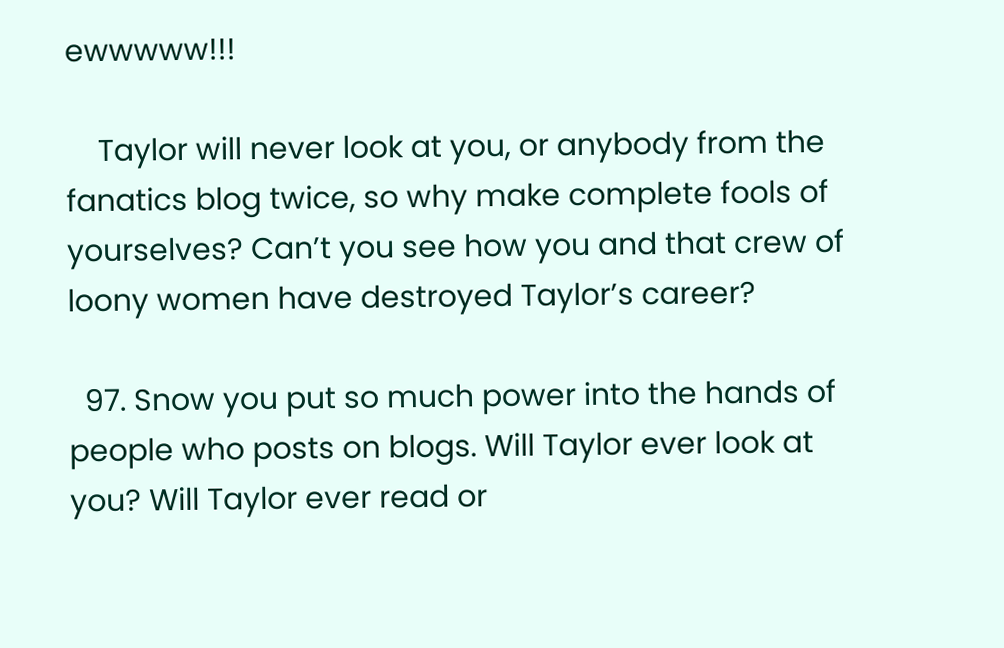ewwwww!!!

    Taylor will never look at you, or anybody from the fanatics blog twice, so why make complete fools of yourselves? Can’t you see how you and that crew of loony women have destroyed Taylor’s career?

  97. Snow you put so much power into the hands of people who posts on blogs. Will Taylor ever look at you? Will Taylor ever read or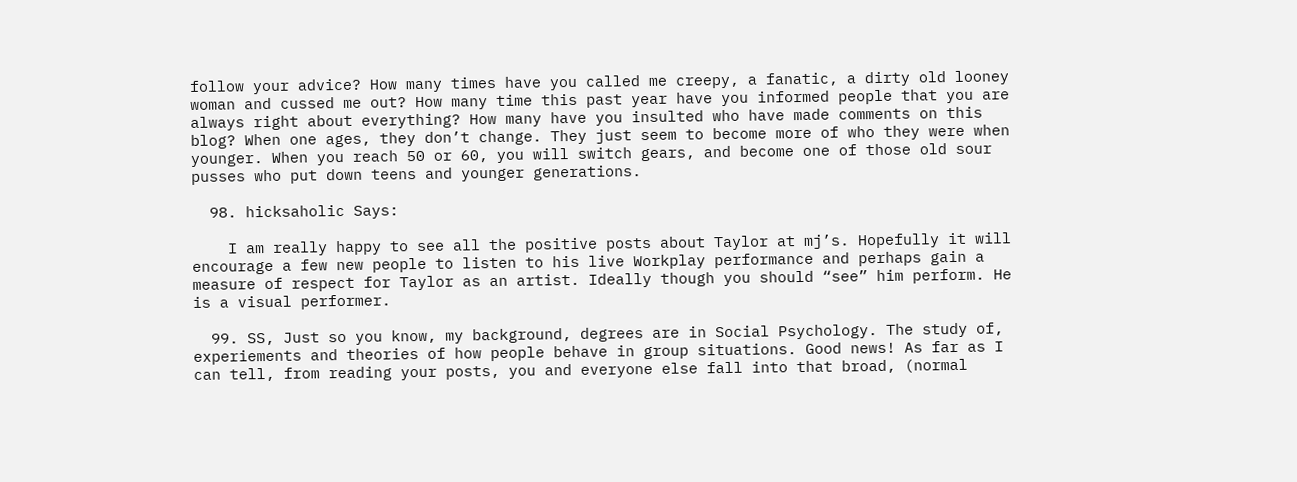follow your advice? How many times have you called me creepy, a fanatic, a dirty old looney woman and cussed me out? How many time this past year have you informed people that you are always right about everything? How many have you insulted who have made comments on this blog? When one ages, they don’t change. They just seem to become more of who they were when younger. When you reach 50 or 60, you will switch gears, and become one of those old sour pusses who put down teens and younger generations.

  98. hicksaholic Says:

    I am really happy to see all the positive posts about Taylor at mj’s. Hopefully it will encourage a few new people to listen to his live Workplay performance and perhaps gain a measure of respect for Taylor as an artist. Ideally though you should “see” him perform. He is a visual performer.

  99. SS, Just so you know, my background, degrees are in Social Psychology. The study of, experiements and theories of how people behave in group situations. Good news! As far as I can tell, from reading your posts, you and everyone else fall into that broad, (normal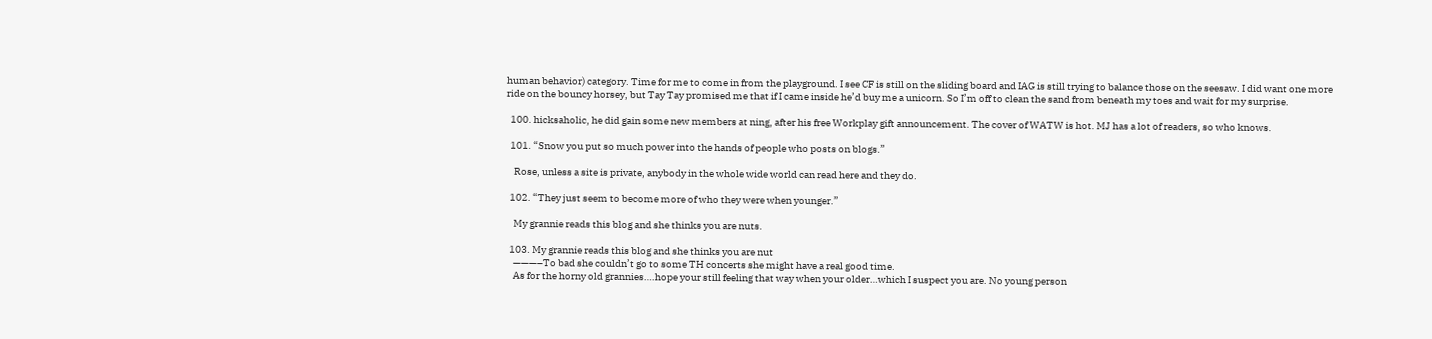human behavior) category. Time for me to come in from the playground. I see CF is still on the sliding board and IAG is still trying to balance those on the seesaw. I did want one more ride on the bouncy horsey, but Tay Tay promised me that if I came inside he’d buy me a unicorn. So I’m off to clean the sand from beneath my toes and wait for my surprise.

  100. hicksaholic, he did gain some new members at ning, after his free Workplay gift announcement. The cover of WATW is hot. MJ has a lot of readers, so who knows.

  101. “Snow you put so much power into the hands of people who posts on blogs.”

    Rose, unless a site is private, anybody in the whole wide world can read here and they do.

  102. “They just seem to become more of who they were when younger.”

    My grannie reads this blog and she thinks you are nuts.

  103. My grannie reads this blog and she thinks you are nut
    ———–To bad she couldn’t go to some TH concerts she might have a real good time.
    As for the horny old grannies….hope your still feeling that way when your older…which I suspect you are. No young person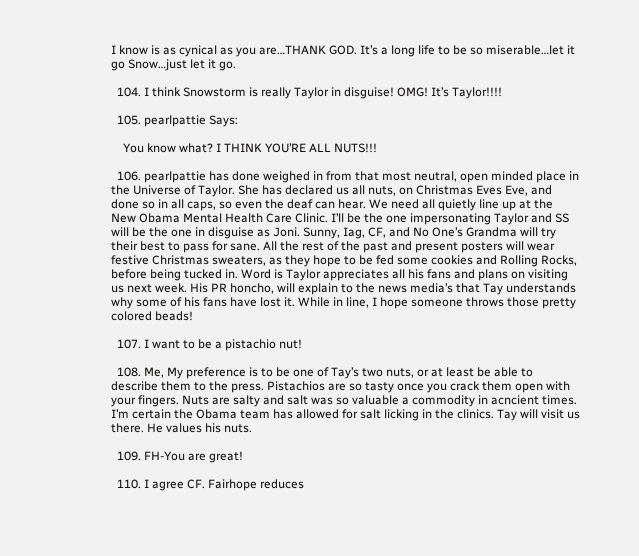I know is as cynical as you are…THANK GOD. It’s a long life to be so miserable…let it go Snow…just let it go.

  104. I think Snowstorm is really Taylor in disguise! OMG! It’s Taylor!!!!

  105. pearlpattie Says:

    You know what? I THINK YOU’RE ALL NUTS!!!

  106. pearlpattie has done weighed in from that most neutral, open minded place in the Universe of Taylor. She has declared us all nuts, on Christmas Eves Eve, and done so in all caps, so even the deaf can hear. We need all quietly line up at the New Obama Mental Health Care Clinic. I’ll be the one impersonating Taylor and SS will be the one in disguise as Joni. Sunny, Iag, CF, and No One’s Grandma will try their best to pass for sane. All the rest of the past and present posters will wear festive Christmas sweaters, as they hope to be fed some cookies and Rolling Rocks, before being tucked in. Word is Taylor appreciates all his fans and plans on visiting us next week. His PR honcho, will explain to the news media’s that Tay understands why some of his fans have lost it. While in line, I hope someone throws those pretty colored beads!

  107. I want to be a pistachio nut!

  108. Me, My preference is to be one of Tay’s two nuts, or at least be able to describe them to the press. Pistachios are so tasty once you crack them open with your fingers. Nuts are salty and salt was so valuable a commodity in acncient times. I’m certain the Obama team has allowed for salt licking in the clinics. Tay will visit us there. He values his nuts.

  109. FH-You are great!

  110. I agree CF. Fairhope reduces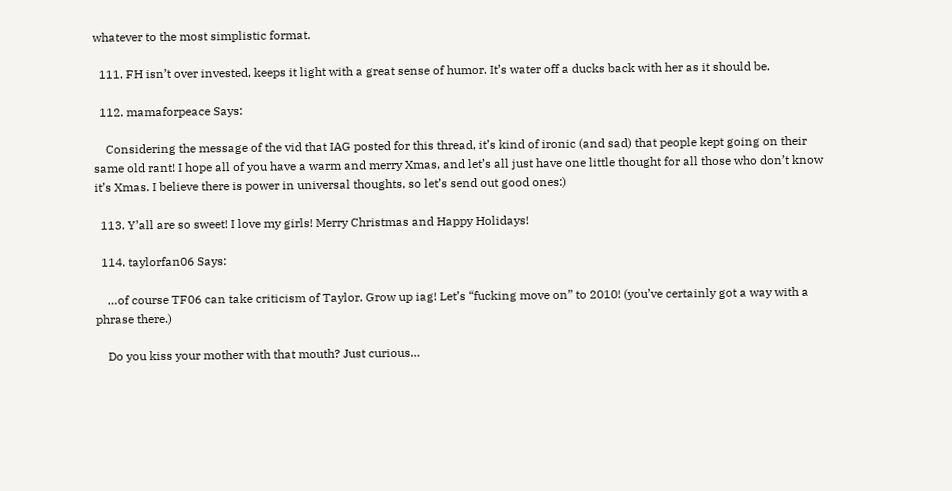whatever to the most simplistic format.

  111. FH isn’t over invested, keeps it light with a great sense of humor. It’s water off a ducks back with her as it should be.

  112. mamaforpeace Says:

    Considering the message of the vid that IAG posted for this thread, it’s kind of ironic (and sad) that people kept going on their same old rant! I hope all of you have a warm and merry Xmas, and let’s all just have one little thought for all those who don’t know it’s Xmas. I believe there is power in universal thoughts, so let’s send out good ones:)

  113. Y’all are so sweet! I love my girls! Merry Christmas and Happy Holidays!

  114. taylorfan06 Says:

    …of course TF06 can take criticism of Taylor. Grow up iag! Let’s “fucking move on” to 2010! (you’ve certainly got a way with a phrase there.)

    Do you kiss your mother with that mouth? Just curious…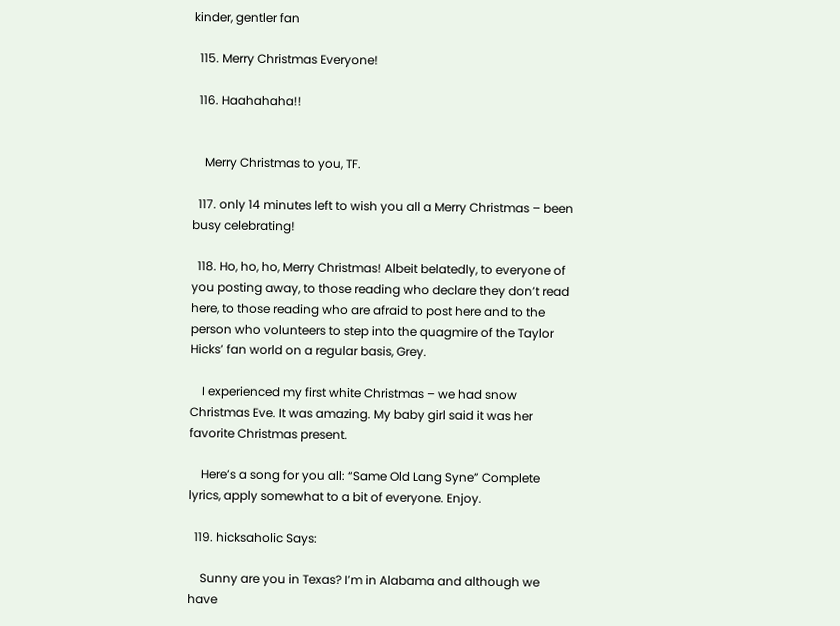kinder, gentler fan

  115. Merry Christmas Everyone!

  116. Haahahaha!!


    Merry Christmas to you, TF.

  117. only 14 minutes left to wish you all a Merry Christmas – been busy celebrating!

  118. Ho, ho, ho, Merry Christmas! Albeit belatedly, to everyone of you posting away, to those reading who declare they don’t read here, to those reading who are afraid to post here and to the person who volunteers to step into the quagmire of the Taylor Hicks’ fan world on a regular basis, Grey.

    I experienced my first white Christmas – we had snow Christmas Eve. It was amazing. My baby girl said it was her favorite Christmas present.

    Here’s a song for you all: “Same Old Lang Syne” Complete lyrics, apply somewhat to a bit of everyone. Enjoy.

  119. hicksaholic Says:

    Sunny are you in Texas? I’m in Alabama and although we have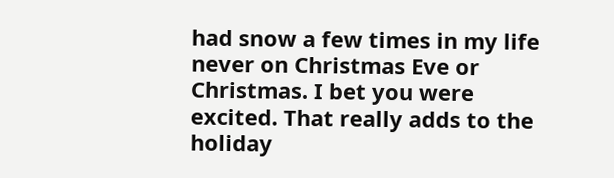had snow a few times in my life never on Christmas Eve or Christmas. I bet you were excited. That really adds to the holiday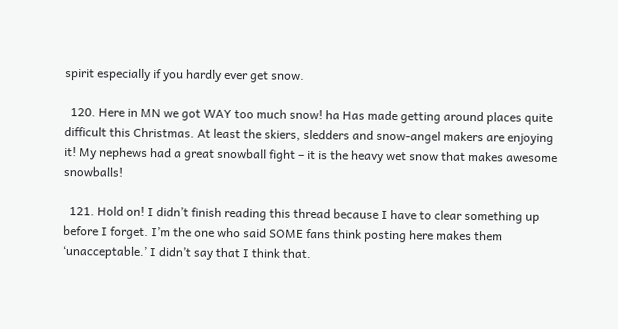spirit especially if you hardly ever get snow.

  120. Here in MN we got WAY too much snow! ha Has made getting around places quite difficult this Christmas. At least the skiers, sledders and snow-angel makers are enjoying it! My nephews had a great snowball fight – it is the heavy wet snow that makes awesome snowballs!

  121. Hold on! I didn’t finish reading this thread because I have to clear something up before I forget. I’m the one who said SOME fans think posting here makes them ‘unacceptable.’ I didn’t say that I think that.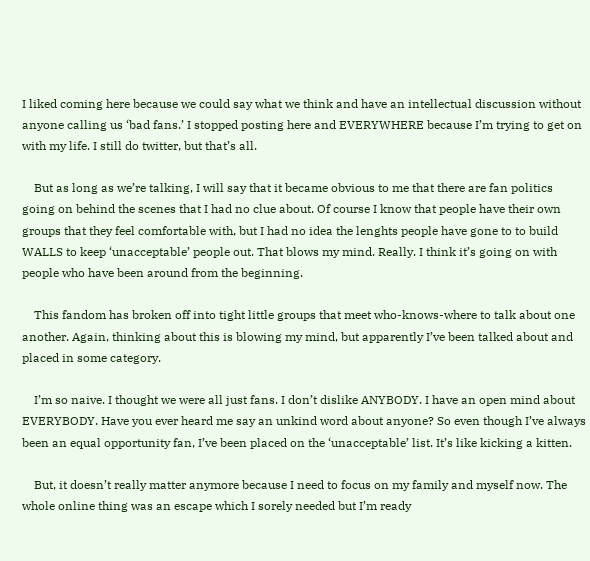I liked coming here because we could say what we think and have an intellectual discussion without anyone calling us ‘bad fans.’ I stopped posting here and EVERYWHERE because I’m trying to get on with my life. I still do twitter, but that’s all.

    But as long as we’re talking, I will say that it became obvious to me that there are fan politics going on behind the scenes that I had no clue about. Of course I know that people have their own groups that they feel comfortable with, but I had no idea the lenghts people have gone to to build WALLS to keep ‘unacceptable’ people out. That blows my mind. Really. I think it’s going on with people who have been around from the beginning.

    This fandom has broken off into tight little groups that meet who-knows-where to talk about one another. Again, thinking about this is blowing my mind, but apparently I’ve been talked about and placed in some category.

    I’m so naive. I thought we were all just fans. I don’t dislike ANYBODY. I have an open mind about EVERYBODY. Have you ever heard me say an unkind word about anyone? So even though I’ve always been an equal opportunity fan, I’ve been placed on the ‘unacceptable’ list. It’s like kicking a kitten.

    But, it doesn’t really matter anymore because I need to focus on my family and myself now. The whole online thing was an escape which I sorely needed but I’m ready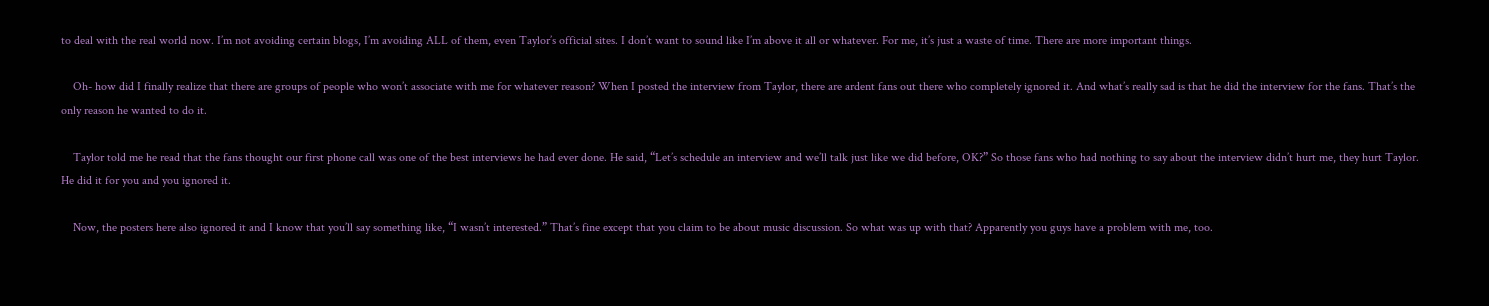to deal with the real world now. I’m not avoiding certain blogs, I’m avoiding ALL of them, even Taylor’s official sites. I don’t want to sound like I’m above it all or whatever. For me, it’s just a waste of time. There are more important things.

    Oh- how did I finally realize that there are groups of people who won’t associate with me for whatever reason? When I posted the interview from Taylor, there are ardent fans out there who completely ignored it. And what’s really sad is that he did the interview for the fans. That’s the only reason he wanted to do it.

    Taylor told me he read that the fans thought our first phone call was one of the best interviews he had ever done. He said, “Let’s schedule an interview and we’ll talk just like we did before, OK?” So those fans who had nothing to say about the interview didn’t hurt me, they hurt Taylor. He did it for you and you ignored it.

    Now, the posters here also ignored it and I know that you’ll say something like, “I wasn’t interested.” That’s fine except that you claim to be about music discussion. So what was up with that? Apparently you guys have a problem with me, too.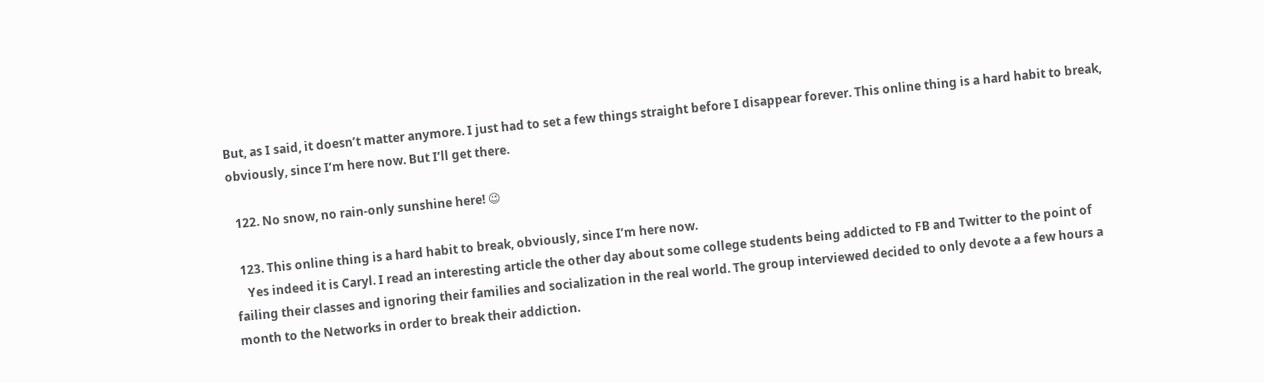But, as I said, it doesn’t matter anymore. I just had to set a few things straight before I disappear forever. This online thing is a hard habit to break, obviously, since I’m here now. But I’ll get there.

  122. No snow, no rain-only sunshine here! 😉

  123. This online thing is a hard habit to break, obviously, since I’m here now.
    Yes indeed it is Caryl. I read an interesting article the other day about some college students being addicted to FB and Twitter to the point of failing their classes and ignoring their families and socialization in the real world. The group interviewed decided to only devote a a few hours a month to the Networks in order to break their addiction.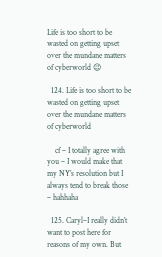Life is too short to be wasted on getting upset over the mundane matters of cyberworld 😉

  124. Life is too short to be wasted on getting upset over the mundane matters of cyberworld

    cf – I totally agree with you – I would make that my NY’s resolution but I always tend to break those – hahhaha

  125. Caryl–I really didn’t want to post here for reasons of my own. But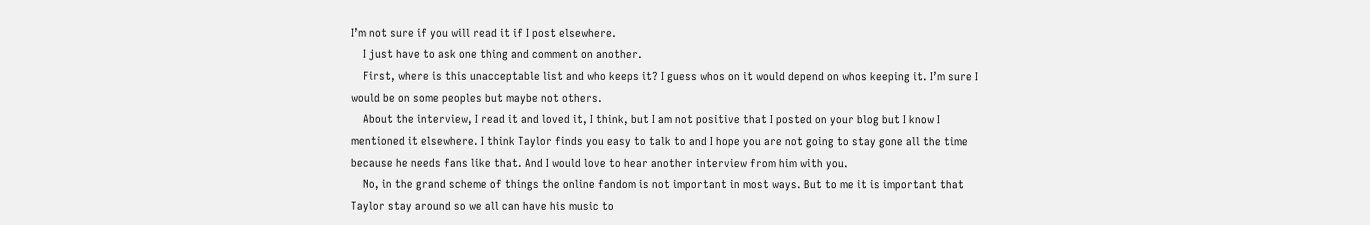I’m not sure if you will read it if I post elsewhere.
    I just have to ask one thing and comment on another.
    First, where is this unacceptable list and who keeps it? I guess whos on it would depend on whos keeping it. I’m sure I would be on some peoples but maybe not others.
    About the interview, I read it and loved it, I think, but I am not positive that I posted on your blog but I know I mentioned it elsewhere. I think Taylor finds you easy to talk to and I hope you are not going to stay gone all the time because he needs fans like that. And I would love to hear another interview from him with you.
    No, in the grand scheme of things the online fandom is not important in most ways. But to me it is important that Taylor stay around so we all can have his music to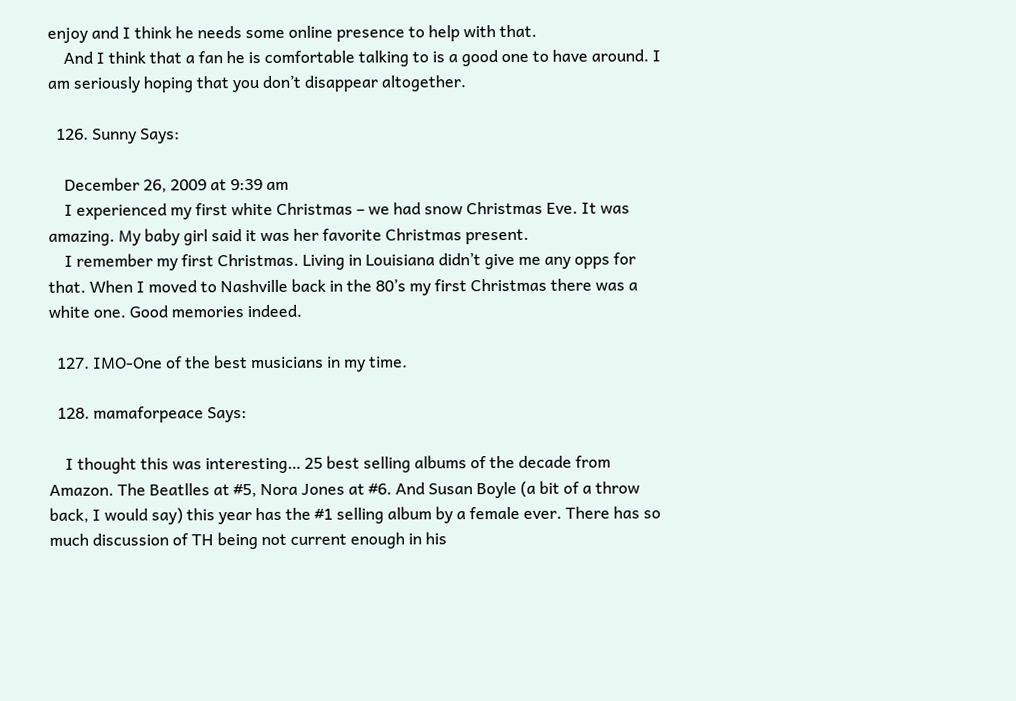enjoy and I think he needs some online presence to help with that.
    And I think that a fan he is comfortable talking to is a good one to have around. I am seriously hoping that you don’t disappear altogether.

  126. Sunny Says:

    December 26, 2009 at 9:39 am
    I experienced my first white Christmas – we had snow Christmas Eve. It was amazing. My baby girl said it was her favorite Christmas present.
    I remember my first Christmas. Living in Louisiana didn’t give me any opps for that. When I moved to Nashville back in the 80’s my first Christmas there was a white one. Good memories indeed.

  127. IMO-One of the best musicians in my time.

  128. mamaforpeace Says:

    I thought this was interesting… 25 best selling albums of the decade from Amazon. The Beatlles at #5, Nora Jones at #6. And Susan Boyle (a bit of a throw back, I would say) this year has the #1 selling album by a female ever. There has so much discussion of TH being not current enough in his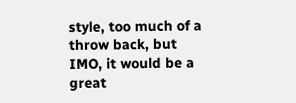style, too much of a throw back, but IMO, it would be a great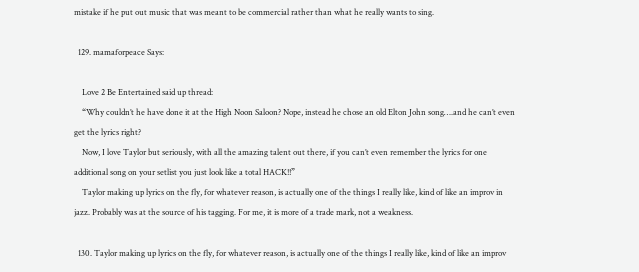mistake if he put out music that was meant to be commercial rather than what he really wants to sing.

  129. mamaforpeace Says:

    Love 2 Be Entertained said up thread:
    “Why couldn’t he have done it at the High Noon Saloon? Nope, instead he chose an old Elton John song….and he can’t even get the lyrics right?
    Now, I love Taylor but seriously, with all the amazing talent out there, if you can’t even remember the lyrics for one additional song on your setlist you just look like a total HACK!!”
    Taylor making up lyrics on the fly, for whatever reason, is actually one of the things I really like, kind of like an improv in jazz. Probably was at the source of his tagging. For me, it is more of a trade mark, not a weakness.

  130. Taylor making up lyrics on the fly, for whatever reason, is actually one of the things I really like, kind of like an improv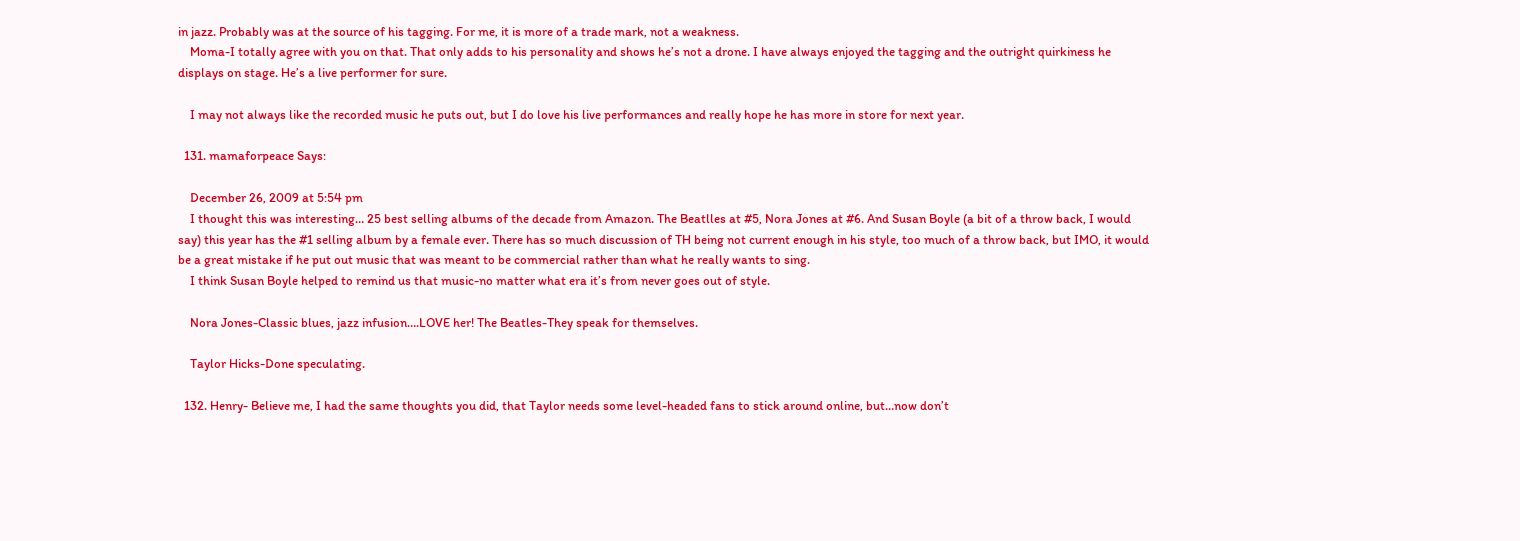in jazz. Probably was at the source of his tagging. For me, it is more of a trade mark, not a weakness.
    Moma-I totally agree with you on that. That only adds to his personality and shows he’s not a drone. I have always enjoyed the tagging and the outright quirkiness he displays on stage. He’s a live performer for sure.

    I may not always like the recorded music he puts out, but I do love his live performances and really hope he has more in store for next year.

  131. mamaforpeace Says:

    December 26, 2009 at 5:54 pm
    I thought this was interesting… 25 best selling albums of the decade from Amazon. The Beatlles at #5, Nora Jones at #6. And Susan Boyle (a bit of a throw back, I would say) this year has the #1 selling album by a female ever. There has so much discussion of TH being not current enough in his style, too much of a throw back, but IMO, it would be a great mistake if he put out music that was meant to be commercial rather than what he really wants to sing.
    I think Susan Boyle helped to remind us that music-no matter what era it’s from never goes out of style.

    Nora Jones-Classic blues, jazz infusion….LOVE her! The Beatles-They speak for themselves.

    Taylor Hicks-Done speculating.

  132. Henry- Believe me, I had the same thoughts you did, that Taylor needs some level-headed fans to stick around online, but…now don’t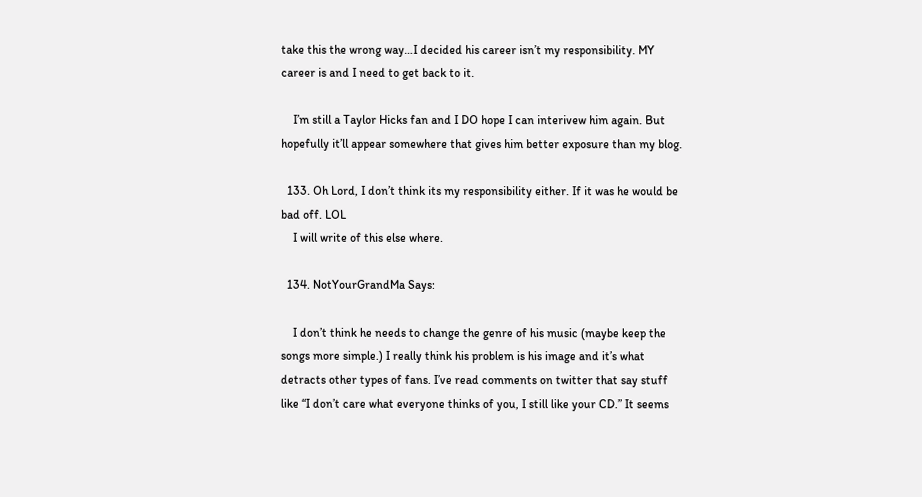take this the wrong way…I decided his career isn’t my responsibility. MY career is and I need to get back to it.

    I’m still a Taylor Hicks fan and I DO hope I can interivew him again. But hopefully it’ll appear somewhere that gives him better exposure than my blog.

  133. Oh Lord, I don’t think its my responsibility either. If it was he would be bad off. LOL
    I will write of this else where.

  134. NotYourGrandMa Says:

    I don’t think he needs to change the genre of his music (maybe keep the songs more simple.) I really think his problem is his image and it’s what detracts other types of fans. I’ve read comments on twitter that say stuff like “I don’t care what everyone thinks of you, I still like your CD.” It seems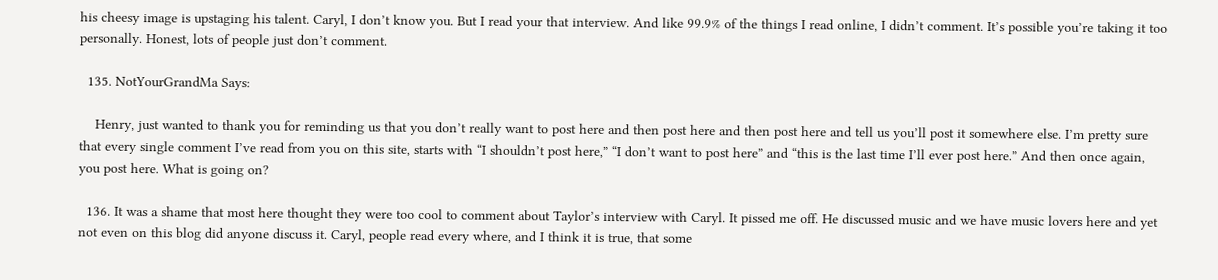his cheesy image is upstaging his talent. Caryl, I don’t know you. But I read your that interview. And like 99.9% of the things I read online, I didn’t comment. It’s possible you’re taking it too personally. Honest, lots of people just don’t comment.

  135. NotYourGrandMa Says:

    Henry, just wanted to thank you for reminding us that you don’t really want to post here and then post here and then post here and tell us you’ll post it somewhere else. I’m pretty sure that every single comment I’ve read from you on this site, starts with “I shouldn’t post here,” “I don’t want to post here” and “this is the last time I’ll ever post here.” And then once again, you post here. What is going on?

  136. It was a shame that most here thought they were too cool to comment about Taylor’s interview with Caryl. It pissed me off. He discussed music and we have music lovers here and yet not even on this blog did anyone discuss it. Caryl, people read every where, and I think it is true, that some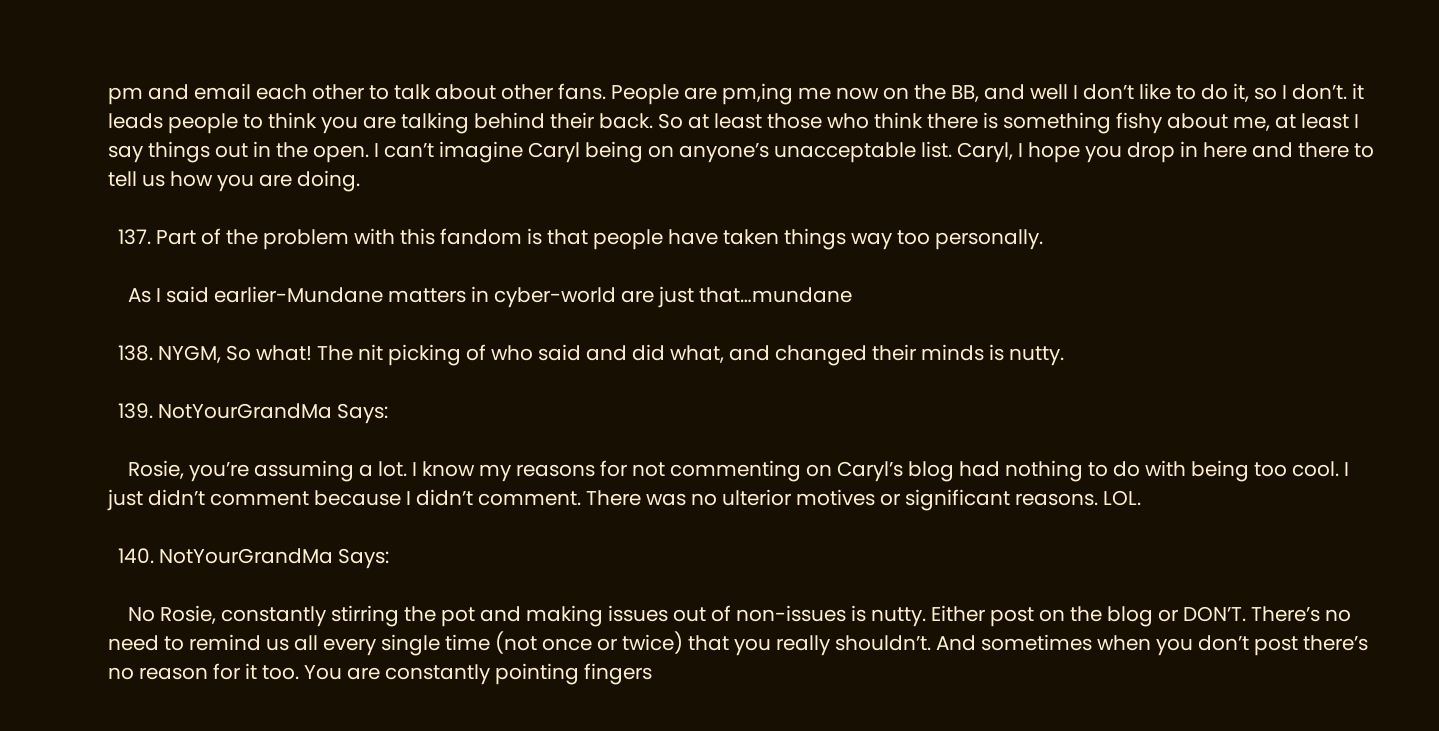pm and email each other to talk about other fans. People are pm,ing me now on the BB, and well I don’t like to do it, so I don’t. it leads people to think you are talking behind their back. So at least those who think there is something fishy about me, at least I say things out in the open. I can’t imagine Caryl being on anyone’s unacceptable list. Caryl, I hope you drop in here and there to tell us how you are doing.

  137. Part of the problem with this fandom is that people have taken things way too personally.

    As I said earlier-Mundane matters in cyber-world are just that…mundane

  138. NYGM, So what! The nit picking of who said and did what, and changed their minds is nutty.

  139. NotYourGrandMa Says:

    Rosie, you’re assuming a lot. I know my reasons for not commenting on Caryl’s blog had nothing to do with being too cool. I just didn’t comment because I didn’t comment. There was no ulterior motives or significant reasons. LOL.

  140. NotYourGrandMa Says:

    No Rosie, constantly stirring the pot and making issues out of non-issues is nutty. Either post on the blog or DON’T. There’s no need to remind us all every single time (not once or twice) that you really shouldn’t. And sometimes when you don’t post there’s no reason for it too. You are constantly pointing fingers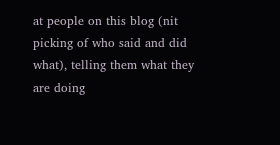at people on this blog (nit picking of who said and did what), telling them what they are doing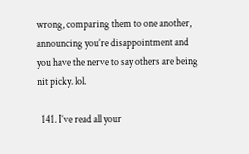wrong, comparing them to one another, announcing you’re disappointment and you have the nerve to say others are being nit picky. lol.

  141. I’ve read all your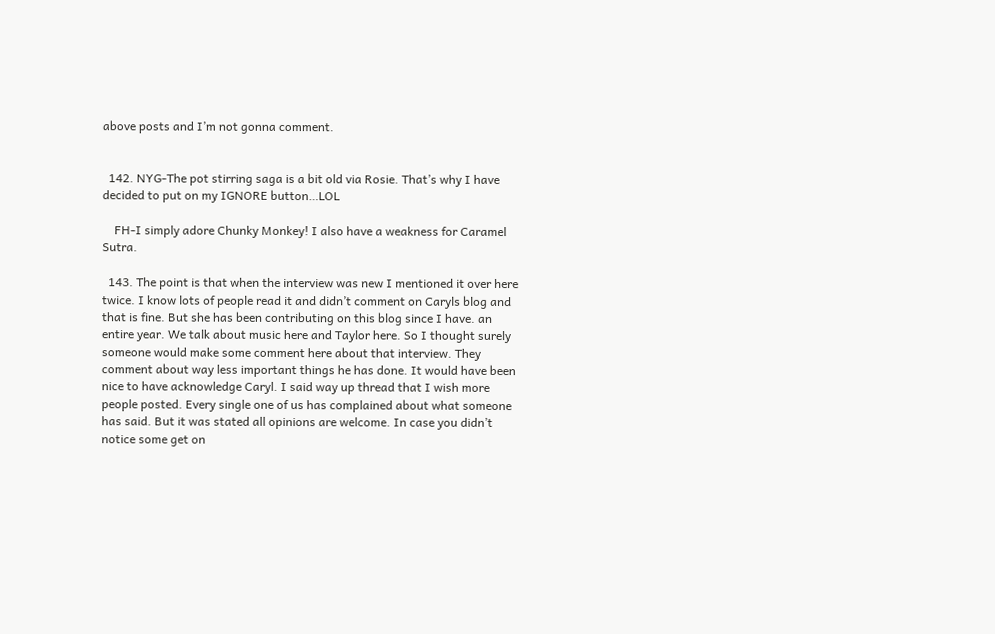above posts and I’m not gonna comment.


  142. NYG-The pot stirring saga is a bit old via Rosie. That’s why I have decided to put on my IGNORE button…LOL

    FH-I simply adore Chunky Monkey! I also have a weakness for Caramel Sutra.

  143. The point is that when the interview was new I mentioned it over here twice. I know lots of people read it and didn’t comment on Caryls blog and that is fine. But she has been contributing on this blog since I have. an entire year. We talk about music here and Taylor here. So I thought surely someone would make some comment here about that interview. They comment about way less important things he has done. It would have been nice to have acknowledge Caryl. I said way up thread that I wish more people posted. Every single one of us has complained about what someone has said. But it was stated all opinions are welcome. In case you didn’t notice some get on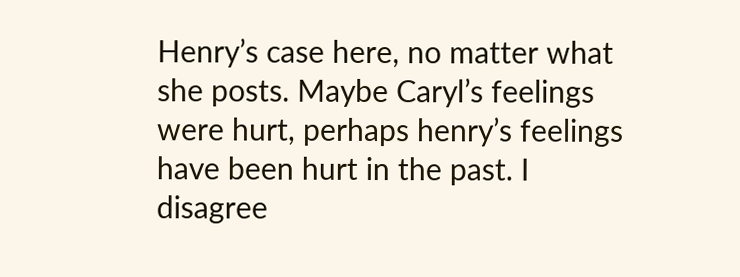Henry’s case here, no matter what she posts. Maybe Caryl’s feelings were hurt, perhaps henry’s feelings have been hurt in the past. I disagree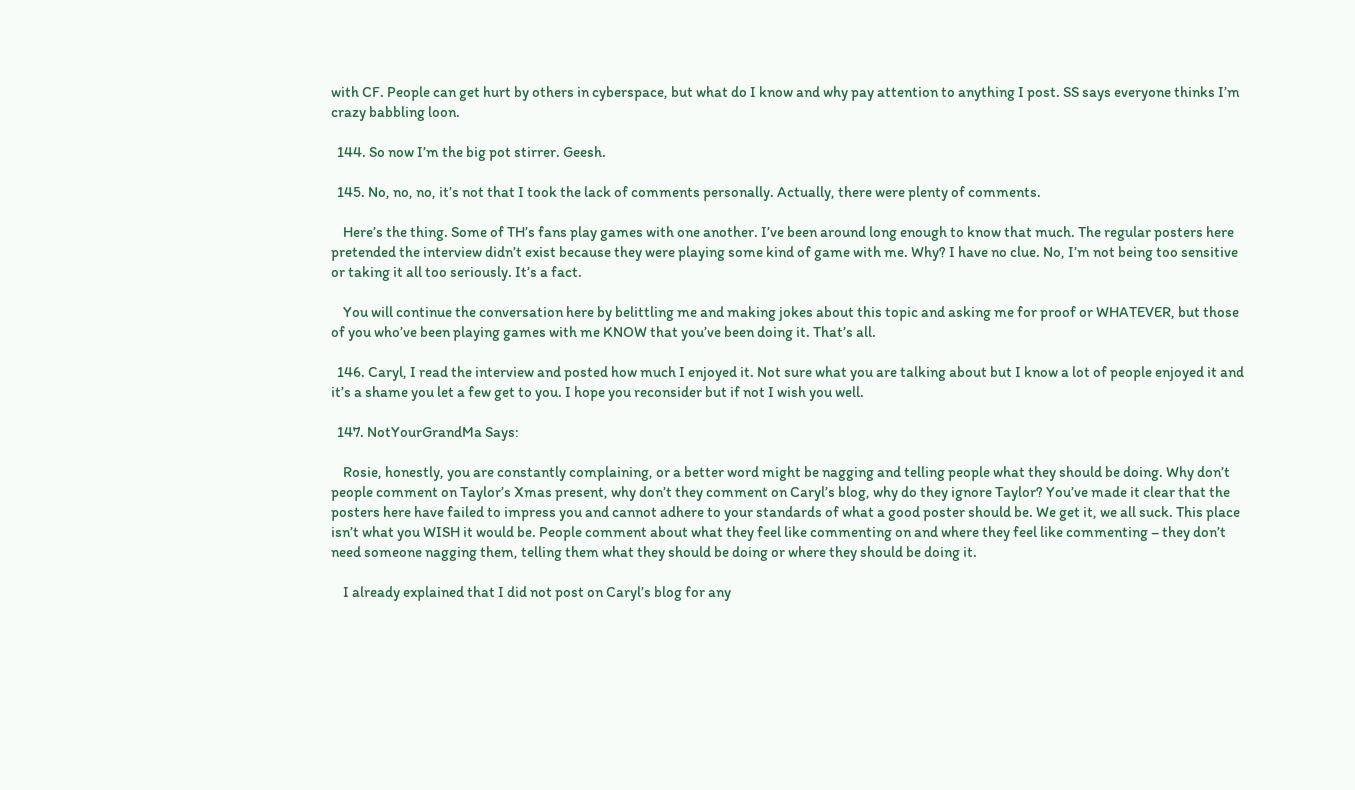with CF. People can get hurt by others in cyberspace, but what do I know and why pay attention to anything I post. SS says everyone thinks I’m crazy babbling loon.

  144. So now I’m the big pot stirrer. Geesh.

  145. No, no, no, it’s not that I took the lack of comments personally. Actually, there were plenty of comments.

    Here’s the thing. Some of TH’s fans play games with one another. I’ve been around long enough to know that much. The regular posters here pretended the interview didn’t exist because they were playing some kind of game with me. Why? I have no clue. No, I’m not being too sensitive or taking it all too seriously. It’s a fact.

    You will continue the conversation here by belittling me and making jokes about this topic and asking me for proof or WHATEVER, but those of you who’ve been playing games with me KNOW that you’ve been doing it. That’s all.

  146. Caryl, I read the interview and posted how much I enjoyed it. Not sure what you are talking about but I know a lot of people enjoyed it and it’s a shame you let a few get to you. I hope you reconsider but if not I wish you well.

  147. NotYourGrandMa Says:

    Rosie, honestly, you are constantly complaining, or a better word might be nagging and telling people what they should be doing. Why don’t people comment on Taylor’s Xmas present, why don’t they comment on Caryl’s blog, why do they ignore Taylor? You’ve made it clear that the posters here have failed to impress you and cannot adhere to your standards of what a good poster should be. We get it, we all suck. This place isn’t what you WISH it would be. People comment about what they feel like commenting on and where they feel like commenting – they don’t need someone nagging them, telling them what they should be doing or where they should be doing it.

    I already explained that I did not post on Caryl’s blog for any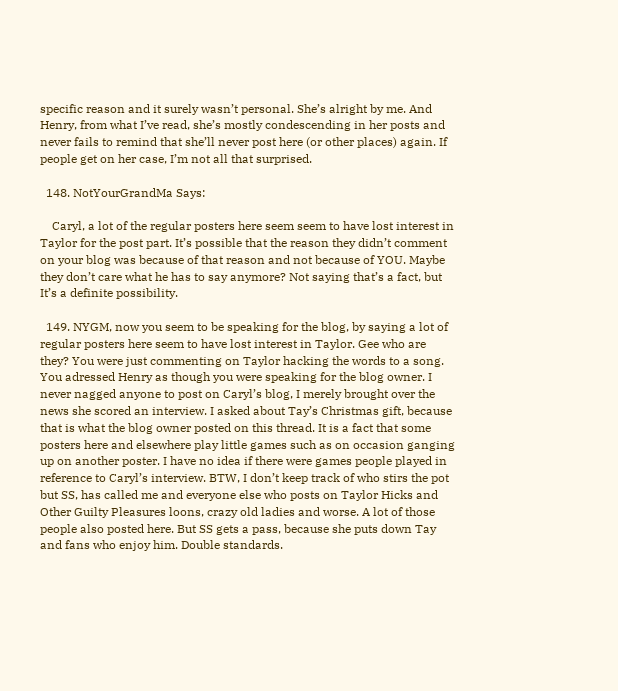specific reason and it surely wasn’t personal. She’s alright by me. And Henry, from what I’ve read, she’s mostly condescending in her posts and never fails to remind that she’ll never post here (or other places) again. If people get on her case, I’m not all that surprised.

  148. NotYourGrandMa Says:

    Caryl, a lot of the regular posters here seem seem to have lost interest in Taylor for the post part. It’s possible that the reason they didn’t comment on your blog was because of that reason and not because of YOU. Maybe they don’t care what he has to say anymore? Not saying that’s a fact, but It’s a definite possibility.

  149. NYGM, now you seem to be speaking for the blog, by saying a lot of regular posters here seem to have lost interest in Taylor. Gee who are they? You were just commenting on Taylor hacking the words to a song. You adressed Henry as though you were speaking for the blog owner. I never nagged anyone to post on Caryl’s blog, I merely brought over the news she scored an interview. I asked about Tay’s Christmas gift, because that is what the blog owner posted on this thread. It is a fact that some posters here and elsewhere play little games such as on occasion ganging up on another poster. I have no idea if there were games people played in reference to Caryl’s interview. BTW, I don’t keep track of who stirs the pot but SS, has called me and everyone else who posts on Taylor Hicks and Other Guilty Pleasures loons, crazy old ladies and worse. A lot of those people also posted here. But SS gets a pass, because she puts down Tay and fans who enjoy him. Double standards.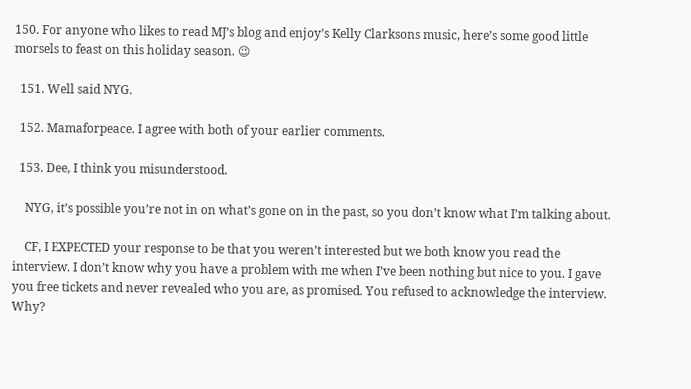150. For anyone who likes to read MJ’s blog and enjoy’s Kelly Clarksons music, here’s some good little morsels to feast on this holiday season. 😉

  151. Well said NYG.

  152. Mamaforpeace. I agree with both of your earlier comments.

  153. Dee, I think you misunderstood.

    NYG, it’s possible you’re not in on what’s gone on in the past, so you don’t know what I’m talking about.

    CF, I EXPECTED your response to be that you weren’t interested but we both know you read the interview. I don’t know why you have a problem with me when I’ve been nothing but nice to you. I gave you free tickets and never revealed who you are, as promised. You refused to acknowledge the interview. Why?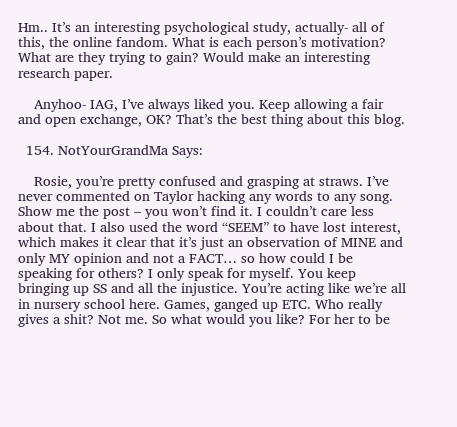Hm.. It’s an interesting psychological study, actually- all of this, the online fandom. What is each person’s motivation? What are they trying to gain? Would make an interesting research paper.

    Anyhoo- IAG, I’ve always liked you. Keep allowing a fair and open exchange, OK? That’s the best thing about this blog.

  154. NotYourGrandMa Says:

    Rosie, you’re pretty confused and grasping at straws. I’ve never commented on Taylor hacking any words to any song. Show me the post – you won’t find it. I couldn’t care less about that. I also used the word “SEEM” to have lost interest, which makes it clear that it’s just an observation of MINE and only MY opinion and not a FACT… so how could I be speaking for others? I only speak for myself. You keep bringing up SS and all the injustice. You’re acting like we’re all in nursery school here. Games, ganged up ETC. Who really gives a shit? Not me. So what would you like? For her to be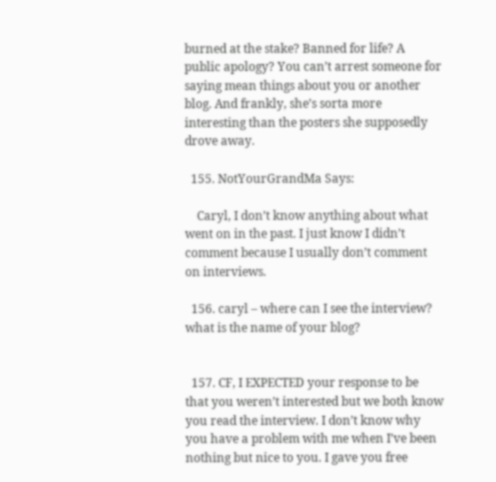burned at the stake? Banned for life? A public apology? You can’t arrest someone for saying mean things about you or another blog. And frankly, she’s sorta more interesting than the posters she supposedly drove away.

  155. NotYourGrandMa Says:

    Caryl, I don’t know anything about what went on in the past. I just know I didn’t comment because I usually don’t comment on interviews.

  156. caryl – where can I see the interview? what is the name of your blog?


  157. CF, I EXPECTED your response to be that you weren’t interested but we both know you read the interview. I don’t know why you have a problem with me when I’ve been nothing but nice to you. I gave you free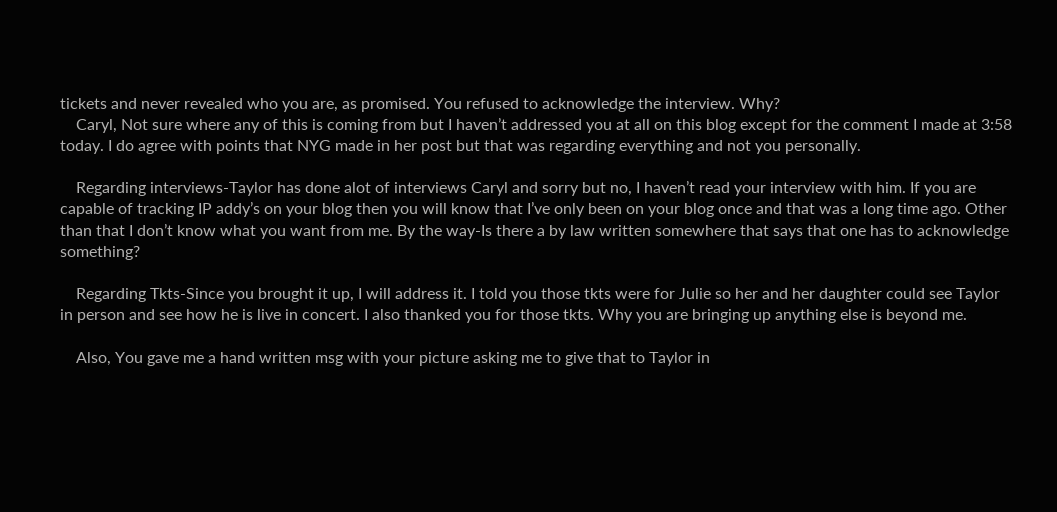tickets and never revealed who you are, as promised. You refused to acknowledge the interview. Why?
    Caryl, Not sure where any of this is coming from but I haven’t addressed you at all on this blog except for the comment I made at 3:58 today. I do agree with points that NYG made in her post but that was regarding everything and not you personally.

    Regarding interviews-Taylor has done alot of interviews Caryl and sorry but no, I haven’t read your interview with him. If you are capable of tracking IP addy’s on your blog then you will know that I’ve only been on your blog once and that was a long time ago. Other than that I don’t know what you want from me. By the way-Is there a by law written somewhere that says that one has to acknowledge something?

    Regarding Tkts-Since you brought it up, I will address it. I told you those tkts were for Julie so her and her daughter could see Taylor in person and see how he is live in concert. I also thanked you for those tkts. Why you are bringing up anything else is beyond me.

    Also, You gave me a hand written msg with your picture asking me to give that to Taylor in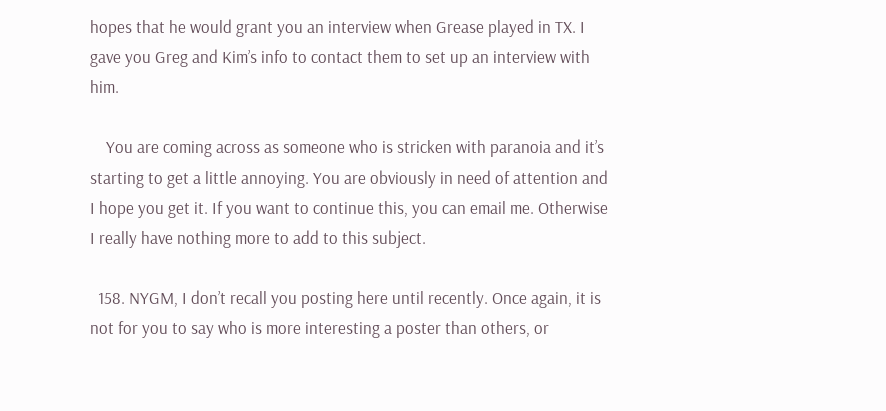hopes that he would grant you an interview when Grease played in TX. I gave you Greg and Kim’s info to contact them to set up an interview with him.

    You are coming across as someone who is stricken with paranoia and it’s starting to get a little annoying. You are obviously in need of attention and I hope you get it. If you want to continue this, you can email me. Otherwise I really have nothing more to add to this subject.

  158. NYGM, I don’t recall you posting here until recently. Once again, it is not for you to say who is more interesting a poster than others, or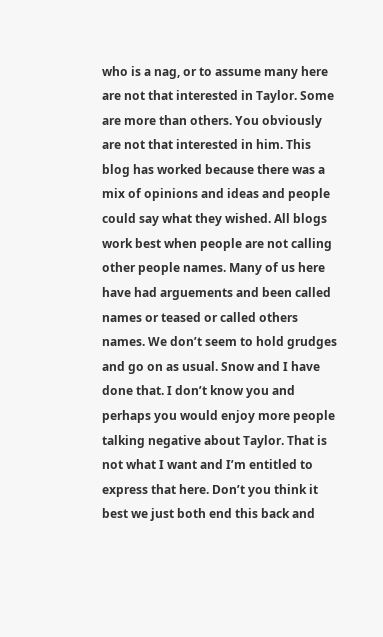who is a nag, or to assume many here are not that interested in Taylor. Some are more than others. You obviously are not that interested in him. This blog has worked because there was a mix of opinions and ideas and people could say what they wished. All blogs work best when people are not calling other people names. Many of us here have had arguements and been called names or teased or called others names. We don’t seem to hold grudges and go on as usual. Snow and I have done that. I don’t know you and perhaps you would enjoy more people talking negative about Taylor. That is not what I want and I’m entitled to express that here. Don’t you think it best we just both end this back and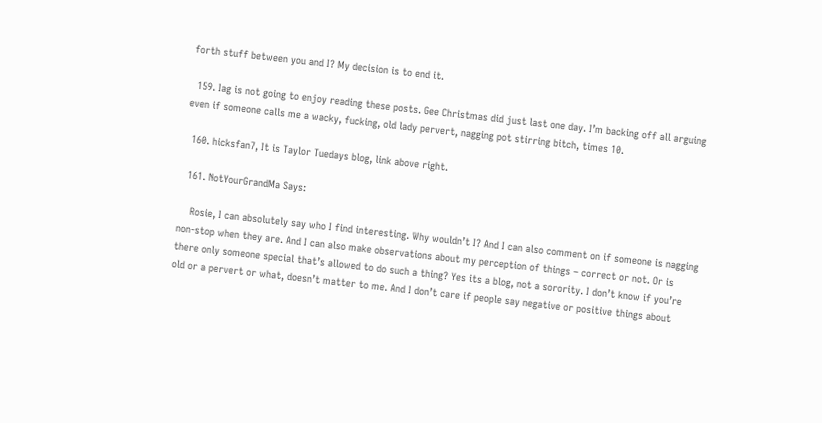forth stuff between you and I? My decision is to end it.

  159. Iag is not going to enjoy reading these posts. Gee Christmas did just last one day. I’m backing off all arguing even if someone calls me a wacky, fucking, old lady pervert, nagging pot stirring bitch, times 10.

  160. hicksfan7, It is Taylor Tuedays blog, link above right.

  161. NotYourGrandMa Says:

    Rosie, I can absolutely say who I find interesting. Why wouldn’t I? And I can also comment on if someone is nagging non-stop when they are. And I can also make observations about my perception of things – correct or not. Or is there only someone special that’s allowed to do such a thing? Yes its a blog, not a sorority. I don’t know if you’re old or a pervert or what, doesn’t matter to me. And I don’t care if people say negative or positive things about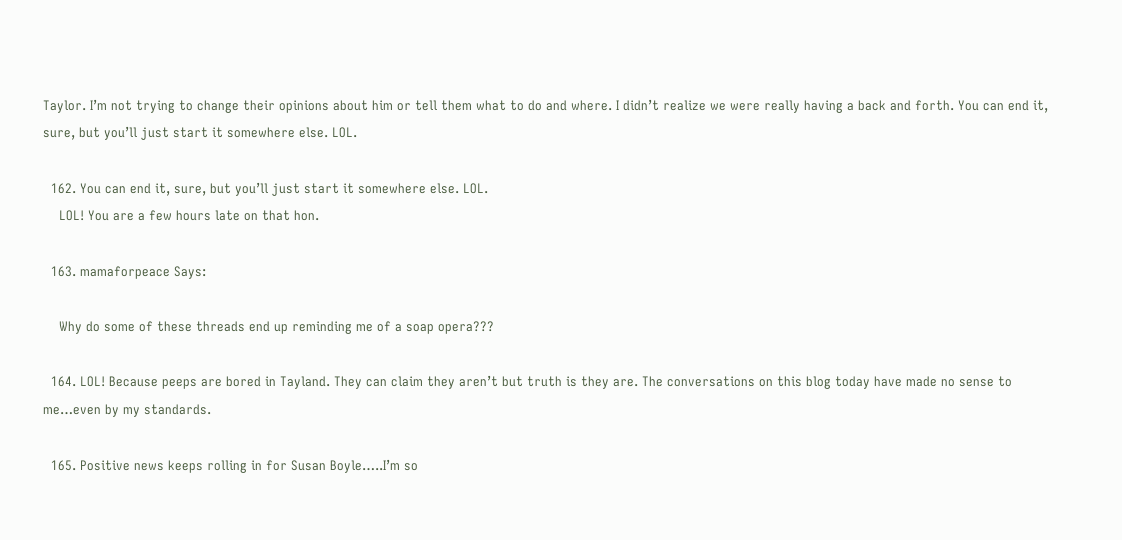Taylor. I’m not trying to change their opinions about him or tell them what to do and where. I didn’t realize we were really having a back and forth. You can end it, sure, but you’ll just start it somewhere else. LOL.

  162. You can end it, sure, but you’ll just start it somewhere else. LOL.
    LOL! You are a few hours late on that hon.

  163. mamaforpeace Says:

    Why do some of these threads end up reminding me of a soap opera???

  164. LOL! Because peeps are bored in Tayland. They can claim they aren’t but truth is they are. The conversations on this blog today have made no sense to me…even by my standards.

  165. Positive news keeps rolling in for Susan Boyle…..I’m so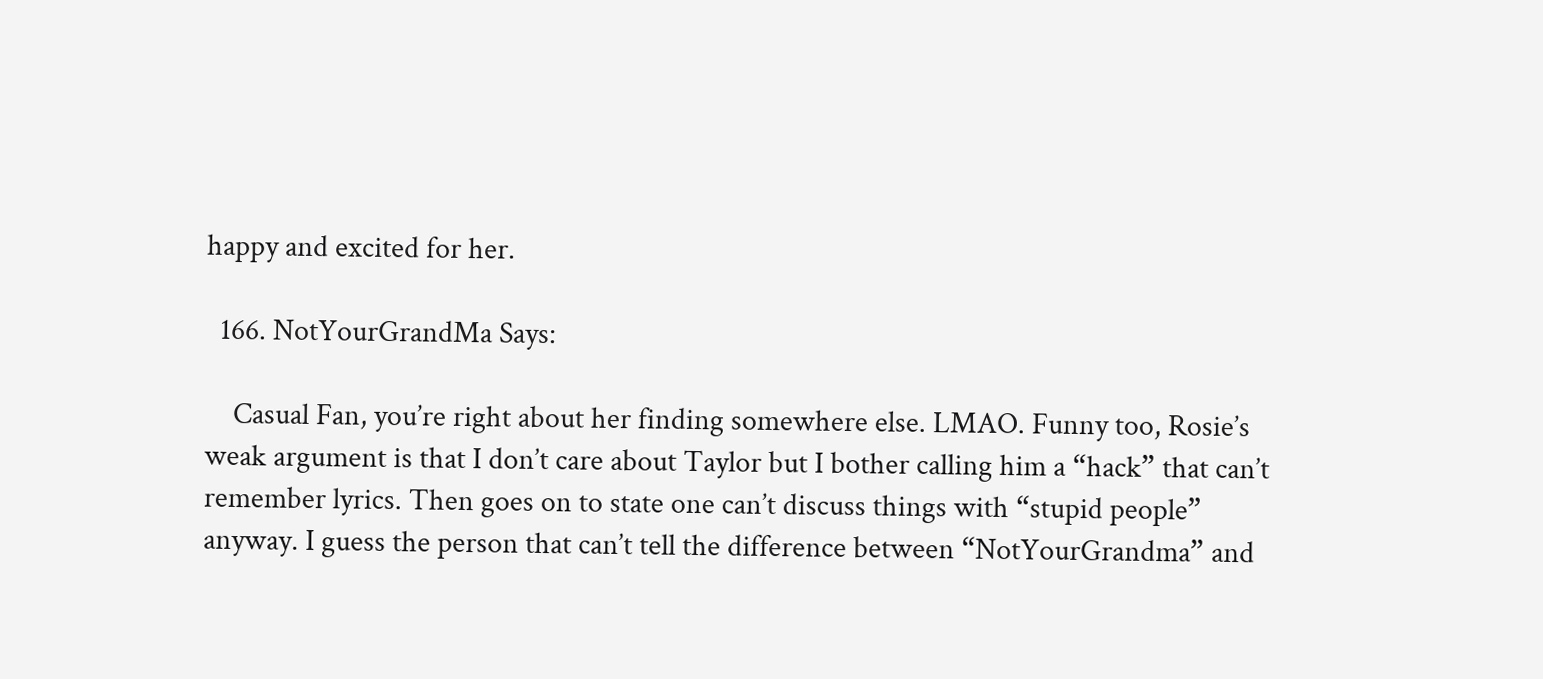happy and excited for her.

  166. NotYourGrandMa Says:

    Casual Fan, you’re right about her finding somewhere else. LMAO. Funny too, Rosie’s weak argument is that I don’t care about Taylor but I bother calling him a “hack” that can’t remember lyrics. Then goes on to state one can’t discuss things with “stupid people” anyway. I guess the person that can’t tell the difference between “NotYourGrandma” and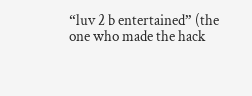“luv 2 b entertained” (the one who made the hack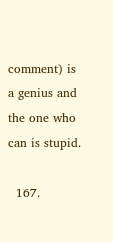comment) is a genius and the one who can is stupid.

  167.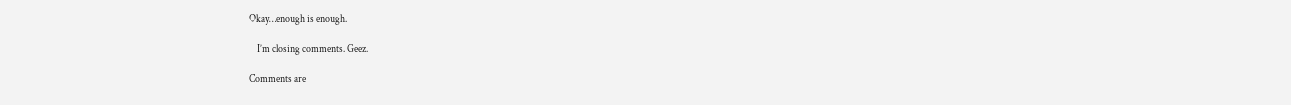Okay…enough is enough.

    I’m closing comments. Geez.

Comments are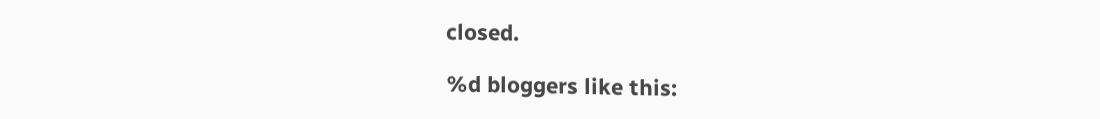closed.

%d bloggers like this: